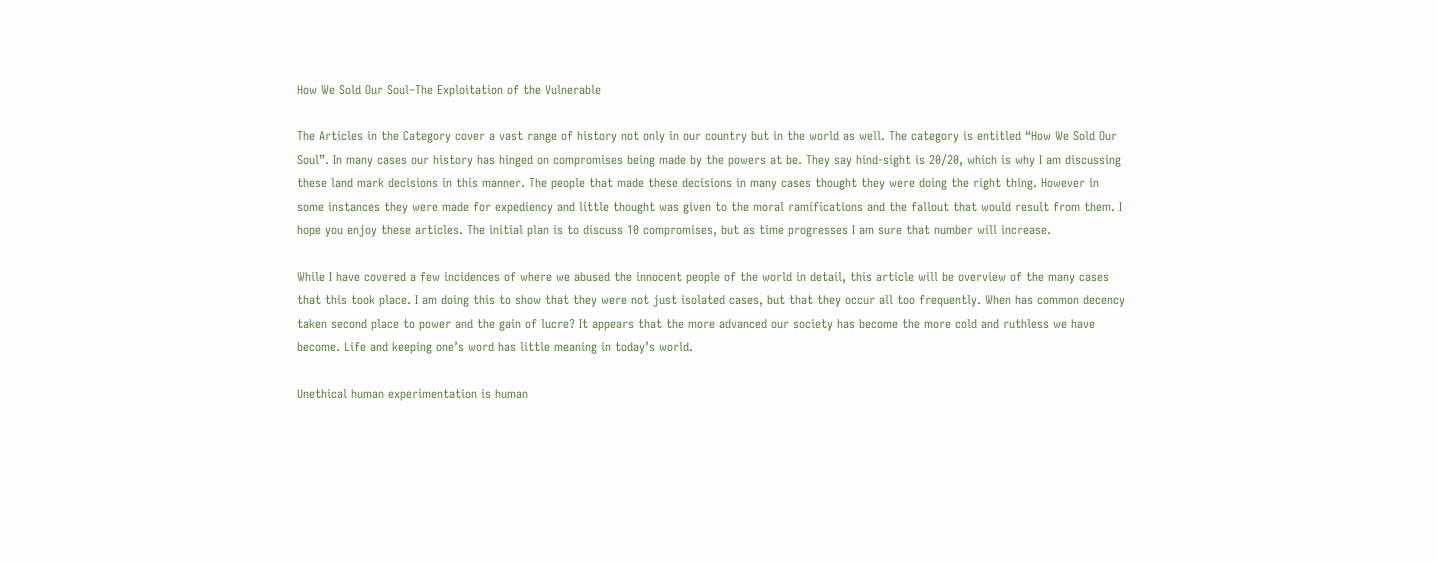How We Sold Our Soul–The Exploitation of the Vulnerable

The Articles in the Category cover a vast range of history not only in our country but in the world as well. The category is entitled “How We Sold Our Soul”. In many cases our history has hinged on compromises being made by the powers at be. They say hind-sight is 20/20, which is why I am discussing these land mark decisions in this manner. The people that made these decisions in many cases thought they were doing the right thing. However in some instances they were made for expediency and little thought was given to the moral ramifications and the fallout that would result from them. I hope you enjoy these articles. The initial plan is to discuss 10 compromises, but as time progresses I am sure that number will increase.

While I have covered a few incidences of where we abused the innocent people of the world in detail, this article will be overview of the many cases that this took place. I am doing this to show that they were not just isolated cases, but that they occur all too frequently. When has common decency taken second place to power and the gain of lucre? It appears that the more advanced our society has become the more cold and ruthless we have become. Life and keeping one’s word has little meaning in today’s world.

Unethical human experimentation is human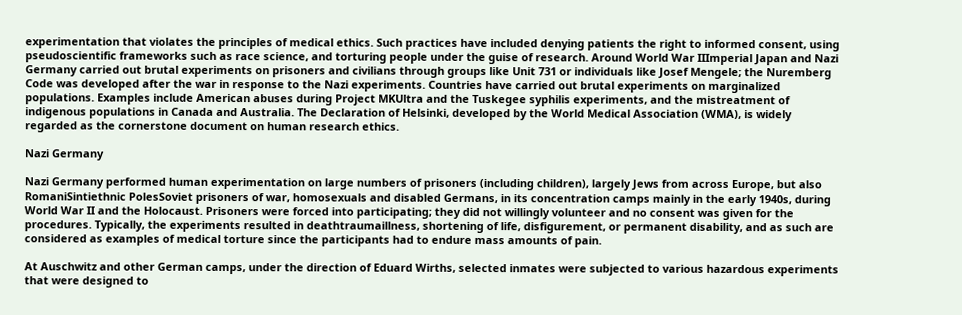experimentation that violates the principles of medical ethics. Such practices have included denying patients the right to informed consent, using pseudoscientific frameworks such as race science, and torturing people under the guise of research. Around World War IIImperial Japan and Nazi Germany carried out brutal experiments on prisoners and civilians through groups like Unit 731 or individuals like Josef Mengele; the Nuremberg Code was developed after the war in response to the Nazi experiments. Countries have carried out brutal experiments on marginalized populations. Examples include American abuses during Project MKUltra and the Tuskegee syphilis experiments, and the mistreatment of indigenous populations in Canada and Australia. The Declaration of Helsinki, developed by the World Medical Association (WMA), is widely regarded as the cornerstone document on human research ethics.

Nazi Germany

Nazi Germany performed human experimentation on large numbers of prisoners (including children), largely Jews from across Europe, but also RomaniSintiethnic PolesSoviet prisoners of war, homosexuals and disabled Germans, in its concentration camps mainly in the early 1940s, during World War II and the Holocaust. Prisoners were forced into participating; they did not willingly volunteer and no consent was given for the procedures. Typically, the experiments resulted in deathtraumaillness, shortening of life, disfigurement, or permanent disability, and as such are considered as examples of medical torture since the participants had to endure mass amounts of pain.

At Auschwitz and other German camps, under the direction of Eduard Wirths, selected inmates were subjected to various hazardous experiments that were designed to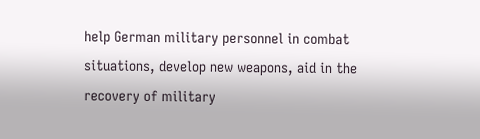help German military personnel in combat situations, develop new weapons, aid in the recovery of military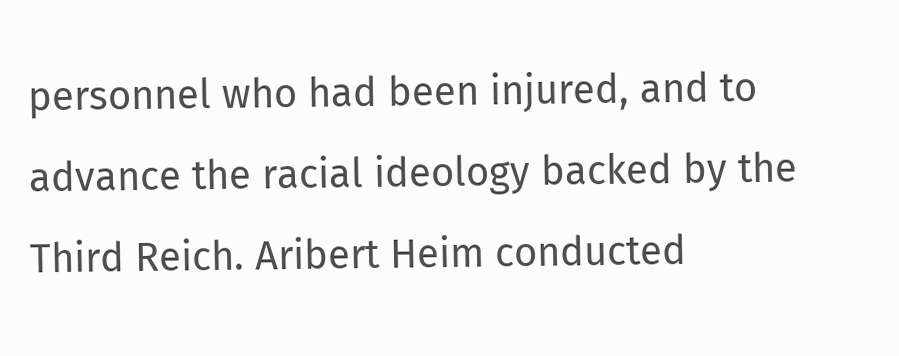personnel who had been injured, and to advance the racial ideology backed by the Third Reich. Aribert Heim conducted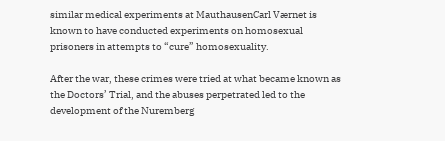similar medical experiments at MauthausenCarl Værnet is known to have conducted experiments on homosexual prisoners in attempts to “cure” homosexuality.

After the war, these crimes were tried at what became known as the Doctors’ Trial, and the abuses perpetrated led to the development of the Nuremberg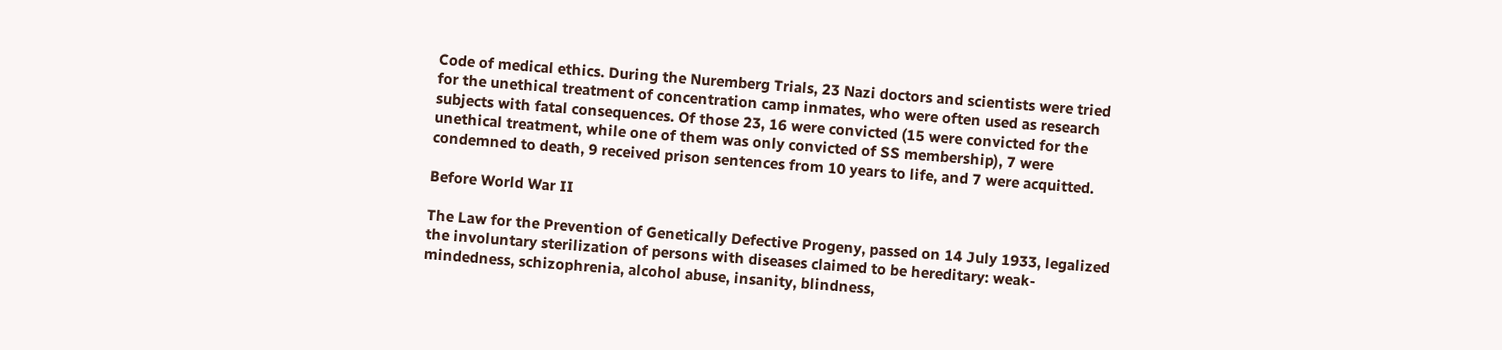Code of medical ethics. During the Nuremberg Trials, 23 Nazi doctors and scientists were tried for the unethical treatment of concentration camp inmates, who were often used as research subjects with fatal consequences. Of those 23, 16 were convicted (15 were convicted for the unethical treatment, while one of them was only convicted of SS membership), 7 were condemned to death, 9 received prison sentences from 10 years to life, and 7 were acquitted.

Before World War II

The Law for the Prevention of Genetically Defective Progeny, passed on 14 July 1933, legalized the involuntary sterilization of persons with diseases claimed to be hereditary: weak-mindedness, schizophrenia, alcohol abuse, insanity, blindness,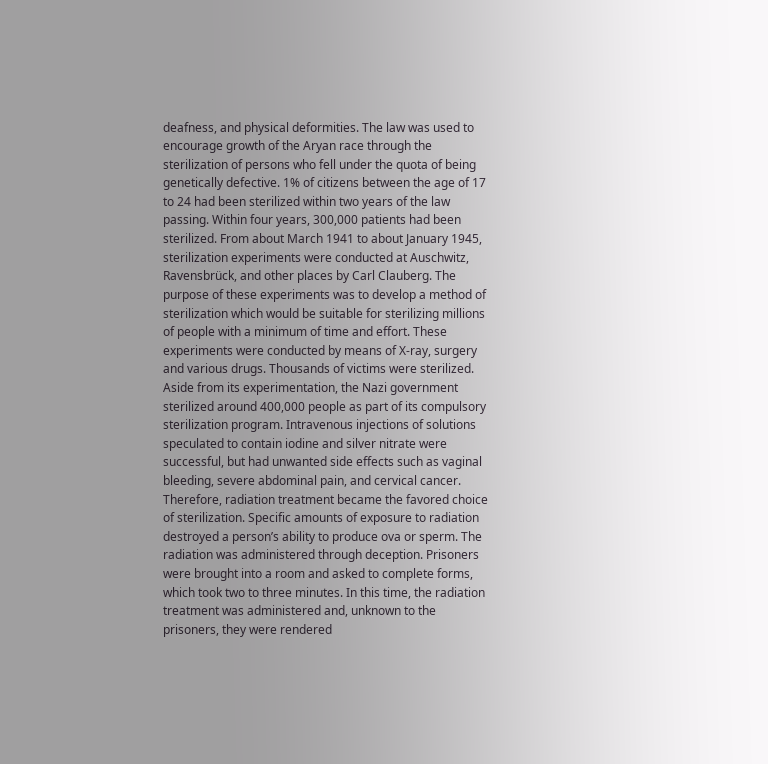deafness, and physical deformities. The law was used to encourage growth of the Aryan race through the sterilization of persons who fell under the quota of being genetically defective. 1% of citizens between the age of 17 to 24 had been sterilized within two years of the law passing. Within four years, 300,000 patients had been sterilized. From about March 1941 to about January 1945, sterilization experiments were conducted at Auschwitz, Ravensbrück, and other places by Carl Clauberg. The purpose of these experiments was to develop a method of sterilization which would be suitable for sterilizing millions of people with a minimum of time and effort. These experiments were conducted by means of X-ray, surgery and various drugs. Thousands of victims were sterilized. Aside from its experimentation, the Nazi government sterilized around 400,000 people as part of its compulsory sterilization program. Intravenous injections of solutions speculated to contain iodine and silver nitrate were successful, but had unwanted side effects such as vaginal bleeding, severe abdominal pain, and cervical cancer. Therefore, radiation treatment became the favored choice of sterilization. Specific amounts of exposure to radiation destroyed a person’s ability to produce ova or sperm. The radiation was administered through deception. Prisoners were brought into a room and asked to complete forms, which took two to three minutes. In this time, the radiation treatment was administered and, unknown to the prisoners, they were rendered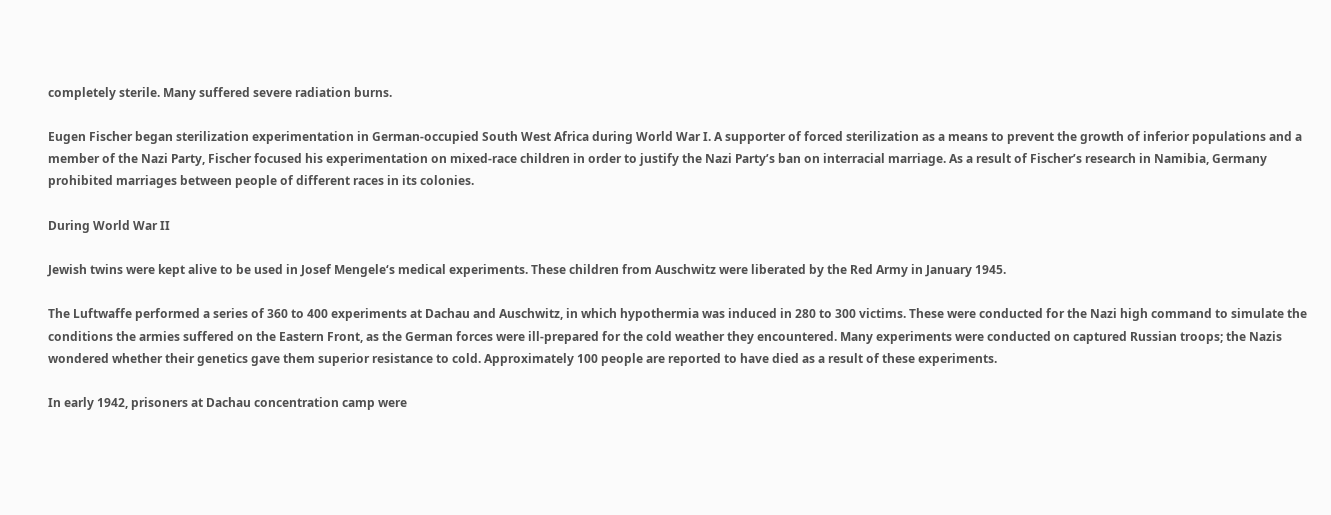completely sterile. Many suffered severe radiation burns.

Eugen Fischer began sterilization experimentation in German-occupied South West Africa during World War I. A supporter of forced sterilization as a means to prevent the growth of inferior populations and a member of the Nazi Party, Fischer focused his experimentation on mixed-race children in order to justify the Nazi Party’s ban on interracial marriage. As a result of Fischer’s research in Namibia, Germany prohibited marriages between people of different races in its colonies.

During World War II

Jewish twins were kept alive to be used in Josef Mengele‘s medical experiments. These children from Auschwitz were liberated by the Red Army in January 1945.

The Luftwaffe performed a series of 360 to 400 experiments at Dachau and Auschwitz, in which hypothermia was induced in 280 to 300 victims. These were conducted for the Nazi high command to simulate the conditions the armies suffered on the Eastern Front, as the German forces were ill-prepared for the cold weather they encountered. Many experiments were conducted on captured Russian troops; the Nazis wondered whether their genetics gave them superior resistance to cold. Approximately 100 people are reported to have died as a result of these experiments.

In early 1942, prisoners at Dachau concentration camp were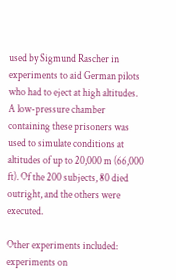used by Sigmund Rascher in experiments to aid German pilots who had to eject at high altitudes. A low-pressure chamber containing these prisoners was used to simulate conditions at altitudes of up to 20,000 m (66,000 ft). Of the 200 subjects, 80 died outright, and the others were executed.

Other experiments included: experiments on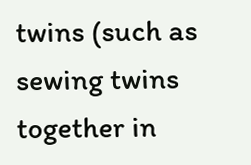twins (such as sewing twins together in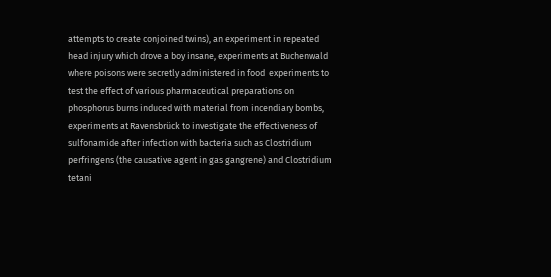attempts to create conjoined twins), an experiment in repeated head injury which drove a boy insane, experiments at Buchenwald where poisons were secretly administered in food  experiments to test the effect of various pharmaceutical preparations on phosphorus burns induced with material from incendiary bombs, experiments at Ravensbrück to investigate the effectiveness of sulfonamide after infection with bacteria such as Clostridium perfringens (the causative agent in gas gangrene) and Clostridium tetani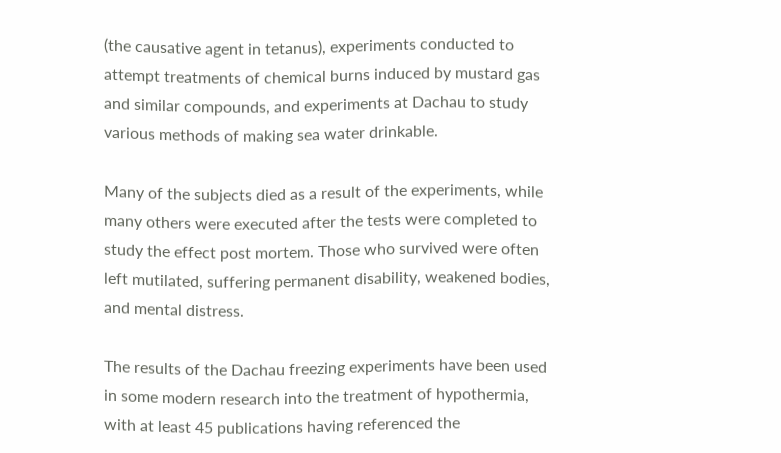(the causative agent in tetanus), experiments conducted to attempt treatments of chemical burns induced by mustard gas and similar compounds, and experiments at Dachau to study various methods of making sea water drinkable.

Many of the subjects died as a result of the experiments, while many others were executed after the tests were completed to study the effect post mortem. Those who survived were often left mutilated, suffering permanent disability, weakened bodies, and mental distress.

The results of the Dachau freezing experiments have been used in some modern research into the treatment of hypothermia, with at least 45 publications having referenced the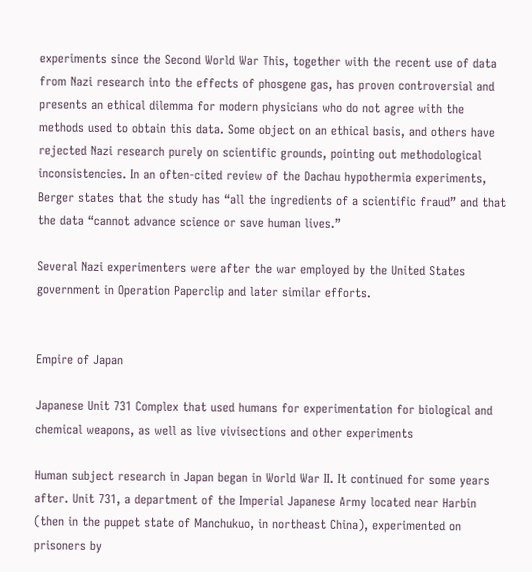experiments since the Second World War This, together with the recent use of data from Nazi research into the effects of phosgene gas, has proven controversial and presents an ethical dilemma for modern physicians who do not agree with the methods used to obtain this data. Some object on an ethical basis, and others have rejected Nazi research purely on scientific grounds, pointing out methodological inconsistencies. In an often-cited review of the Dachau hypothermia experiments, Berger states that the study has “all the ingredients of a scientific fraud” and that the data “cannot advance science or save human lives.”

Several Nazi experimenters were after the war employed by the United States government in Operation Paperclip and later similar efforts.


Empire of Japan

Japanese Unit 731 Complex that used humans for experimentation for biological and chemical weapons, as well as live vivisections and other experiments

Human subject research in Japan began in World War II. It continued for some years after. Unit 731, a department of the Imperial Japanese Army located near Harbin (then in the puppet state of Manchukuo, in northeast China), experimented on prisoners by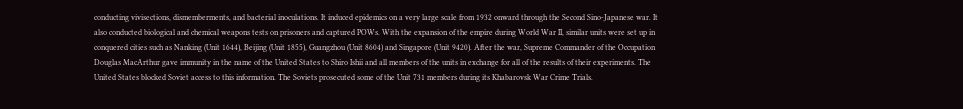conducting vivisections, dismemberments, and bacterial inoculations. It induced epidemics on a very large scale from 1932 onward through the Second Sino-Japanese war. It also conducted biological and chemical weapons tests on prisoners and captured POWs. With the expansion of the empire during World War II, similar units were set up in conquered cities such as Nanking (Unit 1644), Beijing (Unit 1855), Guangzhou (Unit 8604) and Singapore (Unit 9420). After the war, Supreme Commander of the Occupation Douglas MacArthur gave immunity in the name of the United States to Shiro Ishii and all members of the units in exchange for all of the results of their experiments. The United States blocked Soviet access to this information. The Soviets prosecuted some of the Unit 731 members during its Khabarovsk War Crime Trials.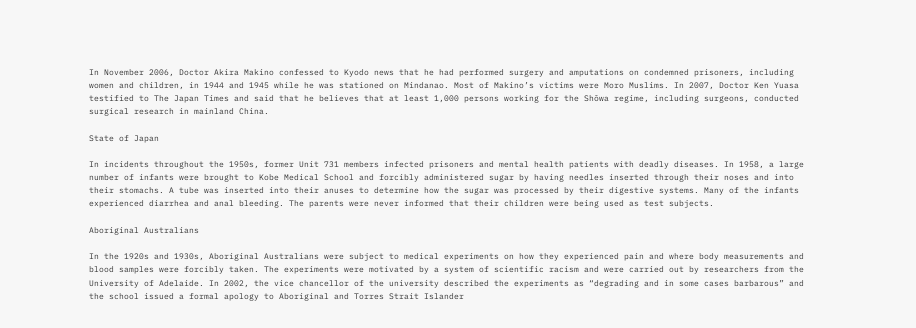In November 2006, Doctor Akira Makino confessed to Kyodo news that he had performed surgery and amputations on condemned prisoners, including women and children, in 1944 and 1945 while he was stationed on Mindanao. Most of Makino’s victims were Moro Muslims. In 2007, Doctor Ken Yuasa testified to The Japan Times and said that he believes that at least 1,000 persons working for the Shōwa regime, including surgeons, conducted surgical research in mainland China.

State of Japan

In incidents throughout the 1950s, former Unit 731 members infected prisoners and mental health patients with deadly diseases. In 1958, a large number of infants were brought to Kobe Medical School and forcibly administered sugar by having needles inserted through their noses and into their stomachs. A tube was inserted into their anuses to determine how the sugar was processed by their digestive systems. Many of the infants experienced diarrhea and anal bleeding. The parents were never informed that their children were being used as test subjects.

Aboriginal Australians

In the 1920s and 1930s, Aboriginal Australians were subject to medical experiments on how they experienced pain and where body measurements and blood samples were forcibly taken. The experiments were motivated by a system of scientific racism and were carried out by researchers from the University of Adelaide. In 2002, the vice chancellor of the university described the experiments as “degrading and in some cases barbarous” and the school issued a formal apology to Aboriginal and Torres Strait Islander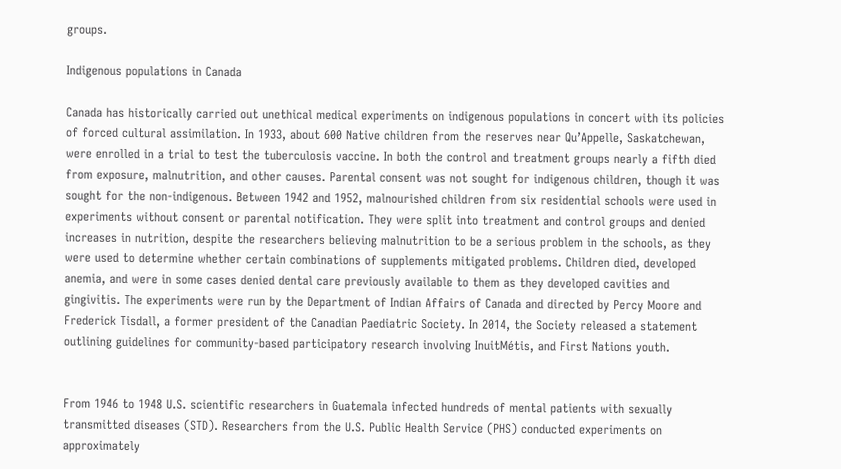groups.

Indigenous populations in Canada

Canada has historically carried out unethical medical experiments on indigenous populations in concert with its policies of forced cultural assimilation. In 1933, about 600 Native children from the reserves near Qu’Appelle, Saskatchewan, were enrolled in a trial to test the tuberculosis vaccine. In both the control and treatment groups nearly a fifth died from exposure, malnutrition, and other causes. Parental consent was not sought for indigenous children, though it was sought for the non-indigenous. Between 1942 and 1952, malnourished children from six residential schools were used in experiments without consent or parental notification. They were split into treatment and control groups and denied increases in nutrition, despite the researchers believing malnutrition to be a serious problem in the schools, as they were used to determine whether certain combinations of supplements mitigated problems. Children died, developed anemia, and were in some cases denied dental care previously available to them as they developed cavities and gingivitis. The experiments were run by the Department of Indian Affairs of Canada and directed by Percy Moore and Frederick Tisdall, a former president of the Canadian Paediatric Society. In 2014, the Society released a statement outlining guidelines for community-based participatory research involving InuitMétis, and First Nations youth.


From 1946 to 1948 U.S. scientific researchers in Guatemala infected hundreds of mental patients with sexually transmitted diseases (STD). Researchers from the U.S. Public Health Service (PHS) conducted experiments on approximately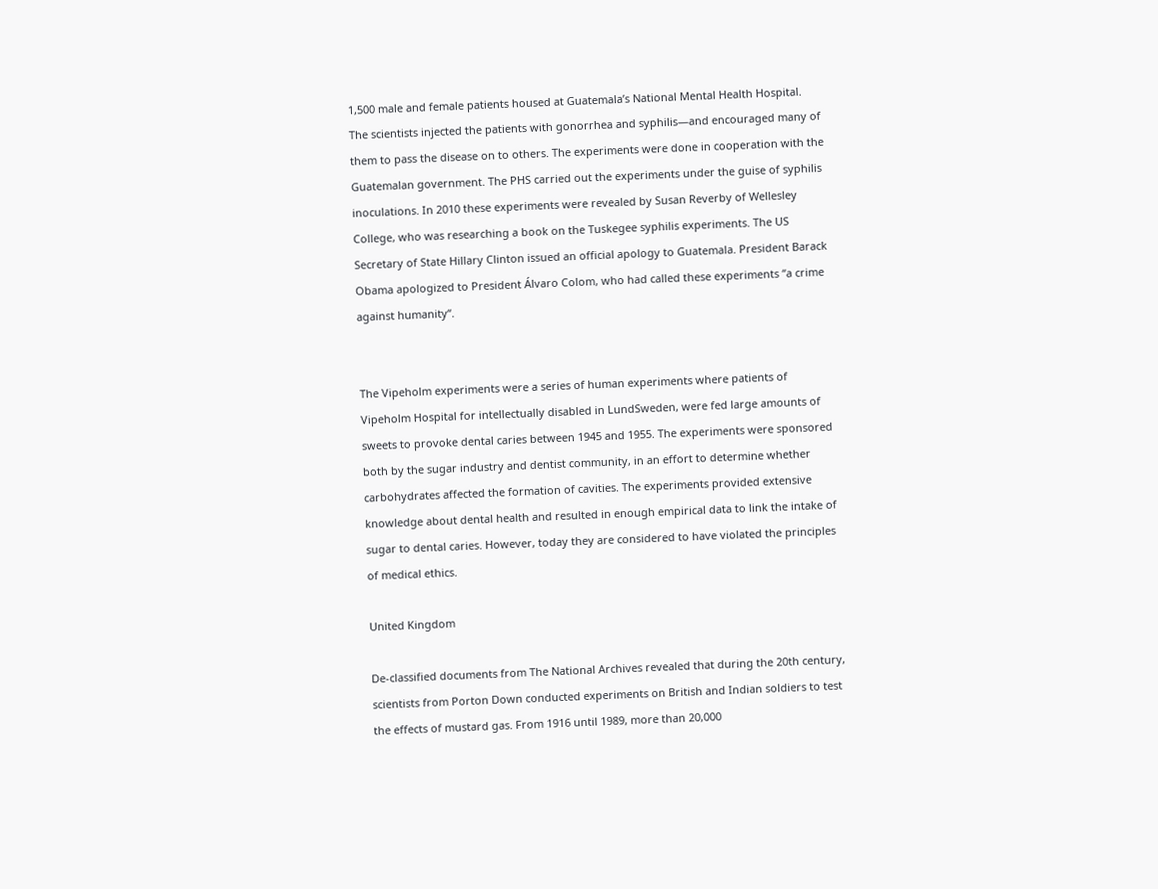1,500 male and female patients housed at Guatemala’s National Mental Health Hospital. The scientists injected the patients with gonorrhea and syphilis—and encouraged many of them to pass the disease on to others. The experiments were done in cooperation with the Guatemalan government. The PHS carried out the experiments under the guise of syphilis inoculations. In 2010 these experiments were revealed by Susan Reverby of Wellesley College, who was researching a book on the Tuskegee syphilis experiments. The US Secretary of State Hillary Clinton issued an official apology to Guatemala. President Barack Obama apologized to President Álvaro Colom, who had called these experiments “a crime against humanity“.


The Vipeholm experiments were a series of human experiments where patients of Vipeholm Hospital for intellectually disabled in LundSweden, were fed large amounts of sweets to provoke dental caries between 1945 and 1955. The experiments were sponsored both by the sugar industry and dentist community, in an effort to determine whether carbohydrates affected the formation of cavities. The experiments provided extensive knowledge about dental health and resulted in enough empirical data to link the intake of sugar to dental caries. However, today they are considered to have violated the principles of medical ethics.

United Kingdom

De-classified documents from The National Archives revealed that during the 20th century, scientists from Porton Down conducted experiments on British and Indian soldiers to test the effects of mustard gas. From 1916 until 1989, more than 20,000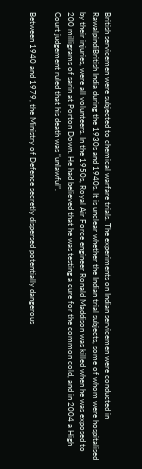British servicemen were subjected to chemical warfare trials. The experiments on Indian servicemen were conducted in RawalpindiBritish India during the 1930s and 1940s. It is unclear whether the Indian trial subjects, some of whom were hospitalised by their injuries, were all volunteers. In the 1950s, Royal Air Force engineer Ronald Maddison was killed when he was exposed to 200 milligrams of sarin at Porton Down. He had believed that he was testing a cure for the common cold, and in 2004 a High Court judgement ruled that his death was “unlawful”.

Between 1940 and 1979, the Ministry of Defence secretly dispersed potentially dangerous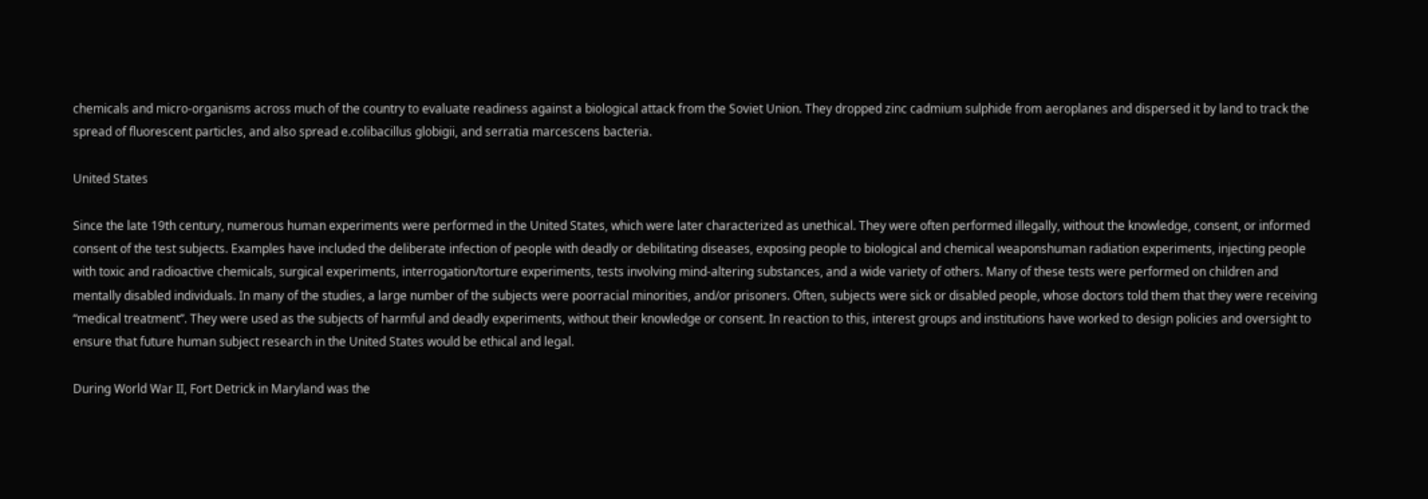chemicals and micro-organisms across much of the country to evaluate readiness against a biological attack from the Soviet Union. They dropped zinc cadmium sulphide from aeroplanes and dispersed it by land to track the spread of fluorescent particles, and also spread e.colibacillus globigii, and serratia marcescens bacteria.

United States

Since the late 19th century, numerous human experiments were performed in the United States, which were later characterized as unethical. They were often performed illegally, without the knowledge, consent, or informed consent of the test subjects. Examples have included the deliberate infection of people with deadly or debilitating diseases, exposing people to biological and chemical weaponshuman radiation experiments, injecting people with toxic and radioactive chemicals, surgical experiments, interrogation/torture experiments, tests involving mind-altering substances, and a wide variety of others. Many of these tests were performed on children and mentally disabled individuals. In many of the studies, a large number of the subjects were poorracial minorities, and/or prisoners. Often, subjects were sick or disabled people, whose doctors told them that they were receiving “medical treatment”. They were used as the subjects of harmful and deadly experiments, without their knowledge or consent. In reaction to this, interest groups and institutions have worked to design policies and oversight to ensure that future human subject research in the United States would be ethical and legal.

During World War II, Fort Detrick in Maryland was the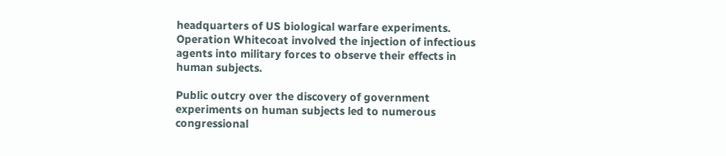headquarters of US biological warfare experiments. Operation Whitecoat involved the injection of infectious agents into military forces to observe their effects in human subjects.

Public outcry over the discovery of government experiments on human subjects led to numerous congressional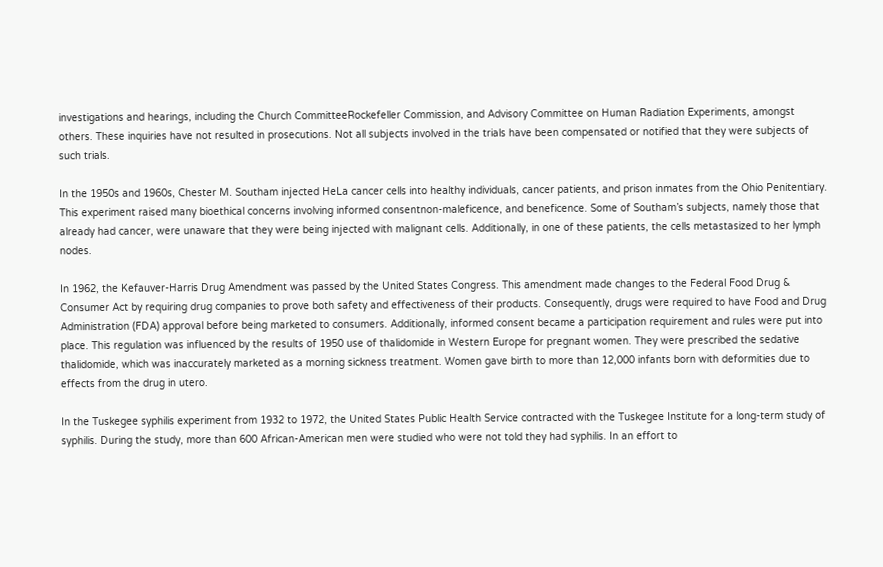investigations and hearings, including the Church CommitteeRockefeller Commission, and Advisory Committee on Human Radiation Experiments, amongst others. These inquiries have not resulted in prosecutions. Not all subjects involved in the trials have been compensated or notified that they were subjects of such trials.

In the 1950s and 1960s, Chester M. Southam injected HeLa cancer cells into healthy individuals, cancer patients, and prison inmates from the Ohio Penitentiary. This experiment raised many bioethical concerns involving informed consentnon-maleficence, and beneficence. Some of Southam’s subjects, namely those that already had cancer, were unaware that they were being injected with malignant cells. Additionally, in one of these patients, the cells metastasized to her lymph nodes.

In 1962, the Kefauver-Harris Drug Amendment was passed by the United States Congress. This amendment made changes to the Federal Food Drug & Consumer Act by requiring drug companies to prove both safety and effectiveness of their products. Consequently, drugs were required to have Food and Drug Administration (FDA) approval before being marketed to consumers. Additionally, informed consent became a participation requirement and rules were put into place. This regulation was influenced by the results of 1950 use of thalidomide in Western Europe for pregnant women. They were prescribed the sedative thalidomide, which was inaccurately marketed as a morning sickness treatment. Women gave birth to more than 12,000 infants born with deformities due to effects from the drug in utero.

In the Tuskegee syphilis experiment from 1932 to 1972, the United States Public Health Service contracted with the Tuskegee Institute for a long-term study of syphilis. During the study, more than 600 African-American men were studied who were not told they had syphilis. In an effort to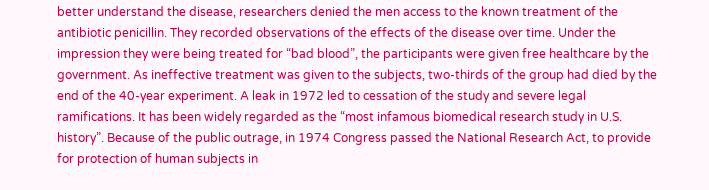better understand the disease, researchers denied the men access to the known treatment of the antibiotic penicillin. They recorded observations of the effects of the disease over time. Under the impression they were being treated for “bad blood”, the participants were given free healthcare by the government. As ineffective treatment was given to the subjects, two-thirds of the group had died by the end of the 40-year experiment. A leak in 1972 led to cessation of the study and severe legal ramifications. It has been widely regarded as the “most infamous biomedical research study in U.S. history”. Because of the public outrage, in 1974 Congress passed the National Research Act, to provide for protection of human subjects in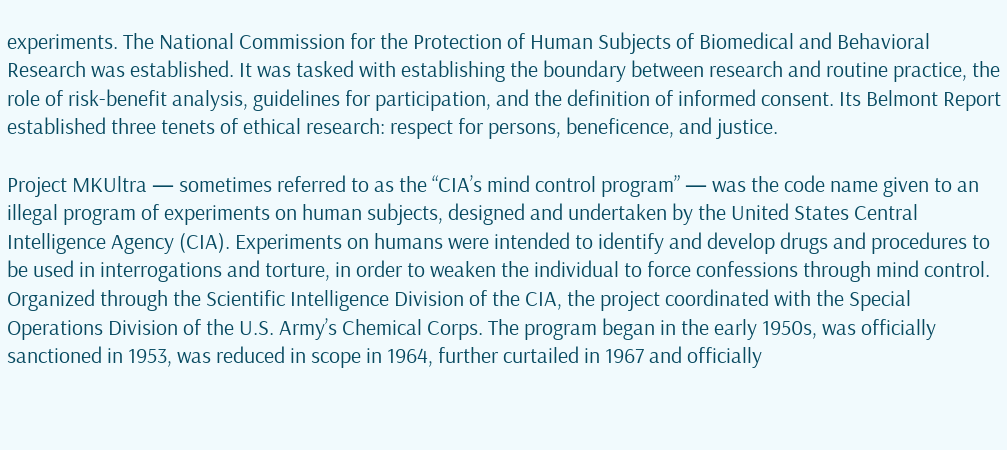experiments. The National Commission for the Protection of Human Subjects of Biomedical and Behavioral Research was established. It was tasked with establishing the boundary between research and routine practice, the role of risk-benefit analysis, guidelines for participation, and the definition of informed consent. Its Belmont Report established three tenets of ethical research: respect for persons, beneficence, and justice.

Project MKUltra — sometimes referred to as the “CIA’s mind control program” — was the code name given to an illegal program of experiments on human subjects, designed and undertaken by the United States Central Intelligence Agency (CIA). Experiments on humans were intended to identify and develop drugs and procedures to be used in interrogations and torture, in order to weaken the individual to force confessions through mind control. Organized through the Scientific Intelligence Division of the CIA, the project coordinated with the Special Operations Division of the U.S. Army’s Chemical Corps. The program began in the early 1950s, was officially sanctioned in 1953, was reduced in scope in 1964, further curtailed in 1967 and officially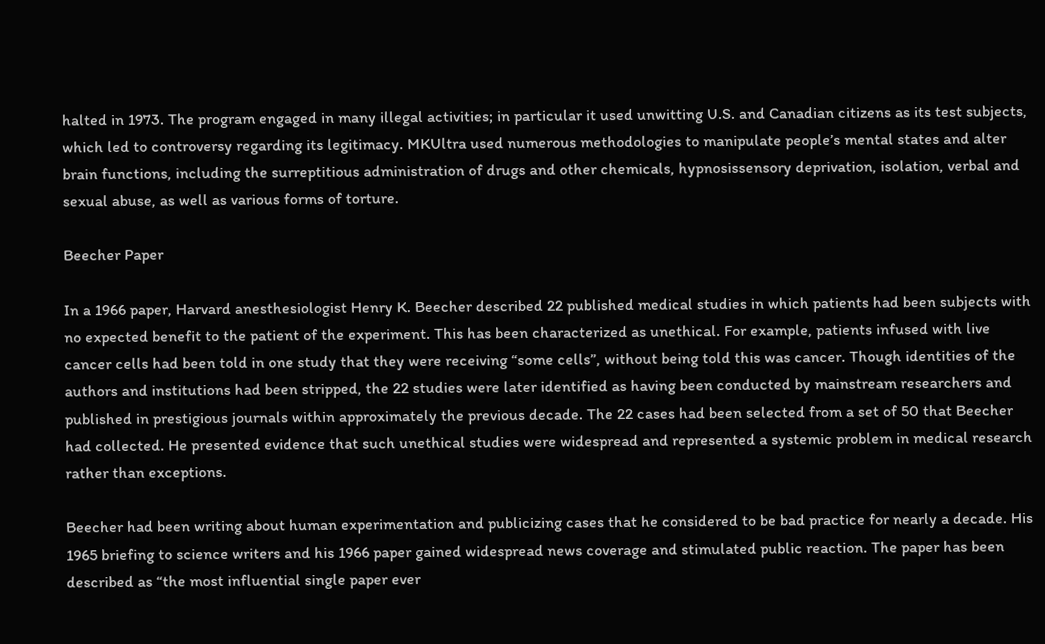halted in 1973. The program engaged in many illegal activities; in particular it used unwitting U.S. and Canadian citizens as its test subjects, which led to controversy regarding its legitimacy. MKUltra used numerous methodologies to manipulate people’s mental states and alter brain functions, including the surreptitious administration of drugs and other chemicals, hypnosissensory deprivation, isolation, verbal and sexual abuse, as well as various forms of torture.

Beecher Paper

In a 1966 paper, Harvard anesthesiologist Henry K. Beecher described 22 published medical studies in which patients had been subjects with no expected benefit to the patient of the experiment. This has been characterized as unethical. For example, patients infused with live cancer cells had been told in one study that they were receiving “some cells”, without being told this was cancer. Though identities of the authors and institutions had been stripped, the 22 studies were later identified as having been conducted by mainstream researchers and published in prestigious journals within approximately the previous decade. The 22 cases had been selected from a set of 50 that Beecher had collected. He presented evidence that such unethical studies were widespread and represented a systemic problem in medical research rather than exceptions.

Beecher had been writing about human experimentation and publicizing cases that he considered to be bad practice for nearly a decade. His 1965 briefing to science writers and his 1966 paper gained widespread news coverage and stimulated public reaction. The paper has been described as “the most influential single paper ever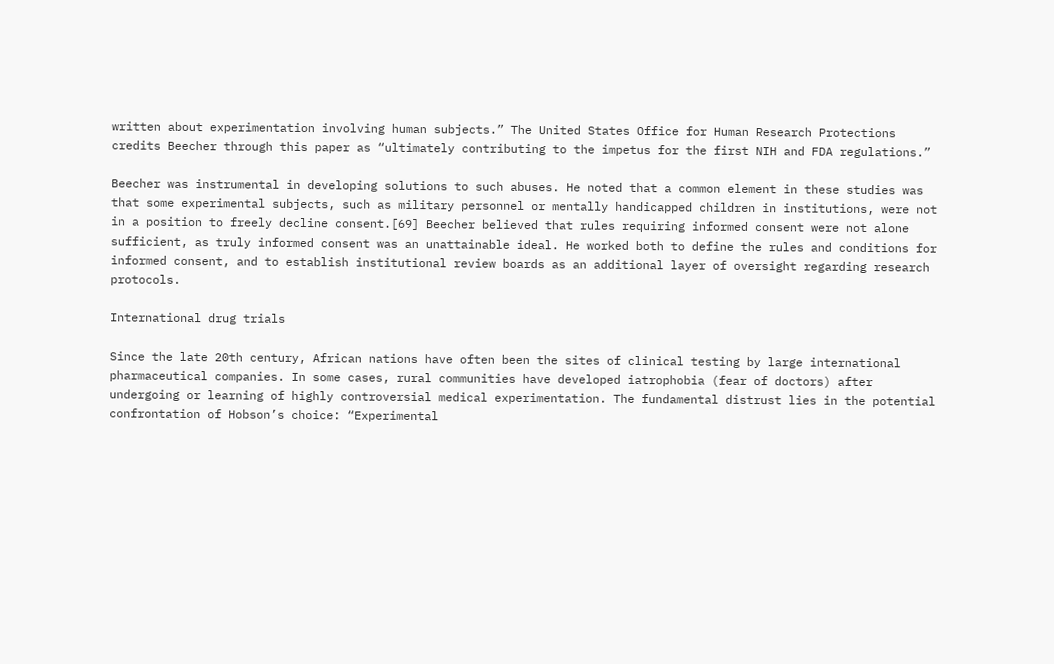written about experimentation involving human subjects.” The United States Office for Human Research Protections credits Beecher through this paper as “ultimately contributing to the impetus for the first NIH and FDA regulations.”

Beecher was instrumental in developing solutions to such abuses. He noted that a common element in these studies was that some experimental subjects, such as military personnel or mentally handicapped children in institutions, were not in a position to freely decline consent.[69] Beecher believed that rules requiring informed consent were not alone sufficient, as truly informed consent was an unattainable ideal. He worked both to define the rules and conditions for informed consent, and to establish institutional review boards as an additional layer of oversight regarding research protocols.

International drug trials

Since the late 20th century, African nations have often been the sites of clinical testing by large international pharmaceutical companies. In some cases, rural communities have developed iatrophobia (fear of doctors) after undergoing or learning of highly controversial medical experimentation. The fundamental distrust lies in the potential confrontation of Hobson’s choice: “Experimental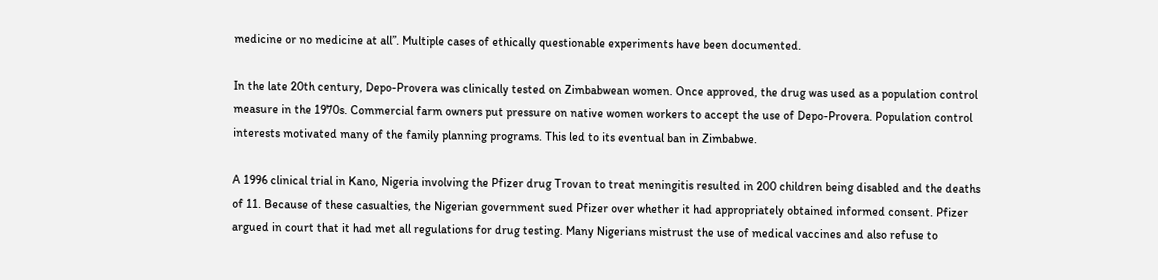medicine or no medicine at all”. Multiple cases of ethically questionable experiments have been documented.

In the late 20th century, Depo-Provera was clinically tested on Zimbabwean women. Once approved, the drug was used as a population control measure in the 1970s. Commercial farm owners put pressure on native women workers to accept the use of Depo-Provera. Population control interests motivated many of the family planning programs. This led to its eventual ban in Zimbabwe.

A 1996 clinical trial in Kano, Nigeria involving the Pfizer drug Trovan to treat meningitis resulted in 200 children being disabled and the deaths of 11. Because of these casualties, the Nigerian government sued Pfizer over whether it had appropriately obtained informed consent. Pfizer argued in court that it had met all regulations for drug testing. Many Nigerians mistrust the use of medical vaccines and also refuse to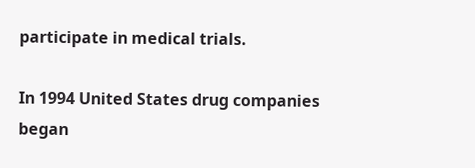participate in medical trials.

In 1994 United States drug companies began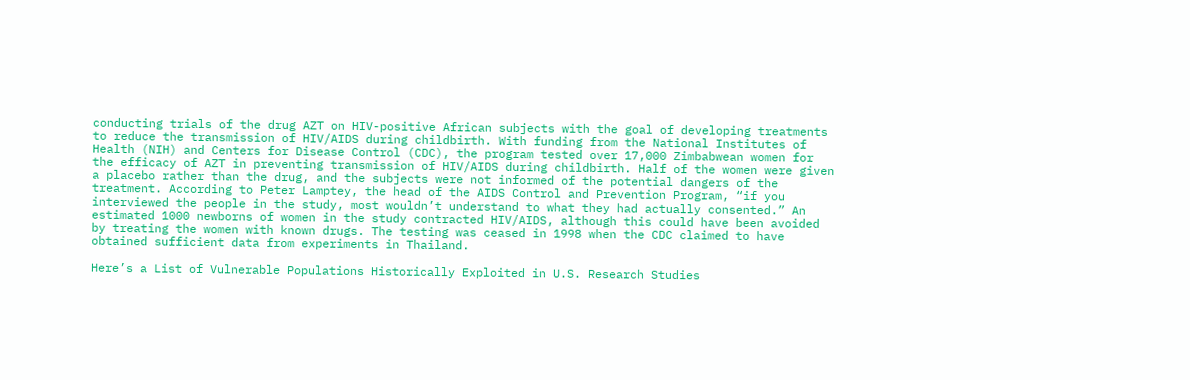conducting trials of the drug AZT on HIV-positive African subjects with the goal of developing treatments to reduce the transmission of HIV/AIDS during childbirth. With funding from the National Institutes of Health (NIH) and Centers for Disease Control (CDC), the program tested over 17,000 Zimbabwean women for the efficacy of AZT in preventing transmission of HIV/AIDS during childbirth. Half of the women were given a placebo rather than the drug, and the subjects were not informed of the potential dangers of the treatment. According to Peter Lamptey, the head of the AIDS Control and Prevention Program, “if you interviewed the people in the study, most wouldn’t understand to what they had actually consented.” An estimated 1000 newborns of women in the study contracted HIV/AIDS, although this could have been avoided by treating the women with known drugs. The testing was ceased in 1998 when the CDC claimed to have obtained sufficient data from experiments in Thailand.

Here’s a List of Vulnerable Populations Historically Exploited in U.S. Research Studies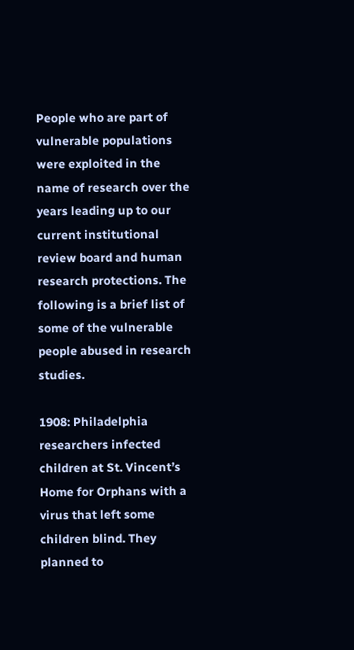People who are part of vulnerable populations were exploited in the name of research over the years leading up to our current institutional review board and human research protections. The following is a brief list of some of the vulnerable people abused in research studies.

1908: Philadelphia researchers infected children at St. Vincent’s Home for Orphans with a virus that left some children blind. They planned to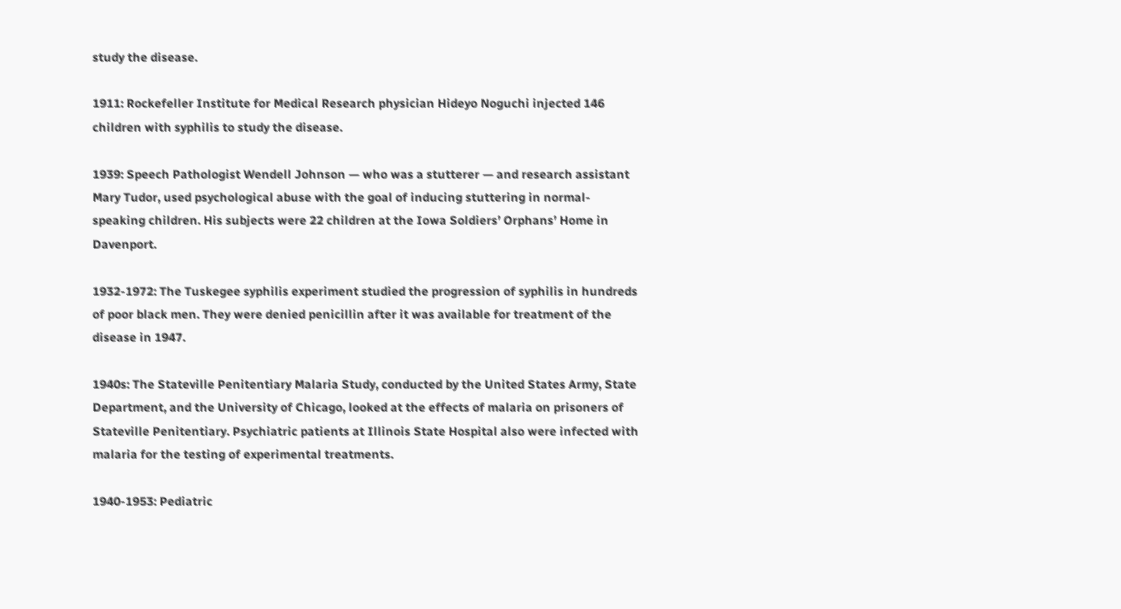study the disease.

1911: Rockefeller Institute for Medical Research physician Hideyo Noguchi injected 146 children with syphilis to study the disease.

1939: Speech Pathologist Wendell Johnson — who was a stutterer — and research assistant Mary Tudor, used psychological abuse with the goal of inducing stuttering in normal-speaking children. His subjects were 22 children at the Iowa Soldiers’ Orphans’ Home in Davenport.

1932-1972: The Tuskegee syphilis experiment studied the progression of syphilis in hundreds of poor black men. They were denied penicillin after it was available for treatment of the disease in 1947.

1940s: The Stateville Penitentiary Malaria Study, conducted by the United States Army, State Department, and the University of Chicago, looked at the effects of malaria on prisoners of Stateville Penitentiary. Psychiatric patients at Illinois State Hospital also were infected with malaria for the testing of experimental treatments.

1940-1953: Pediatric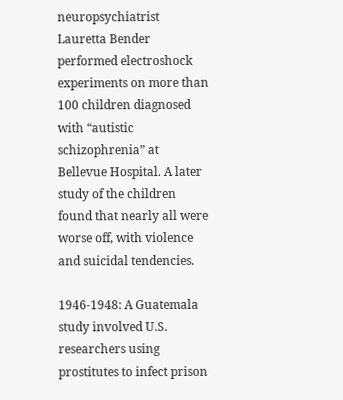neuropsychiatrist Lauretta Bender performed electroshock experiments on more than 100 children diagnosed with “autistic schizophrenia” at Bellevue Hospital. A later study of the children found that nearly all were worse off, with violence and suicidal tendencies.

1946-1948: A Guatemala study involved U.S. researchers using prostitutes to infect prison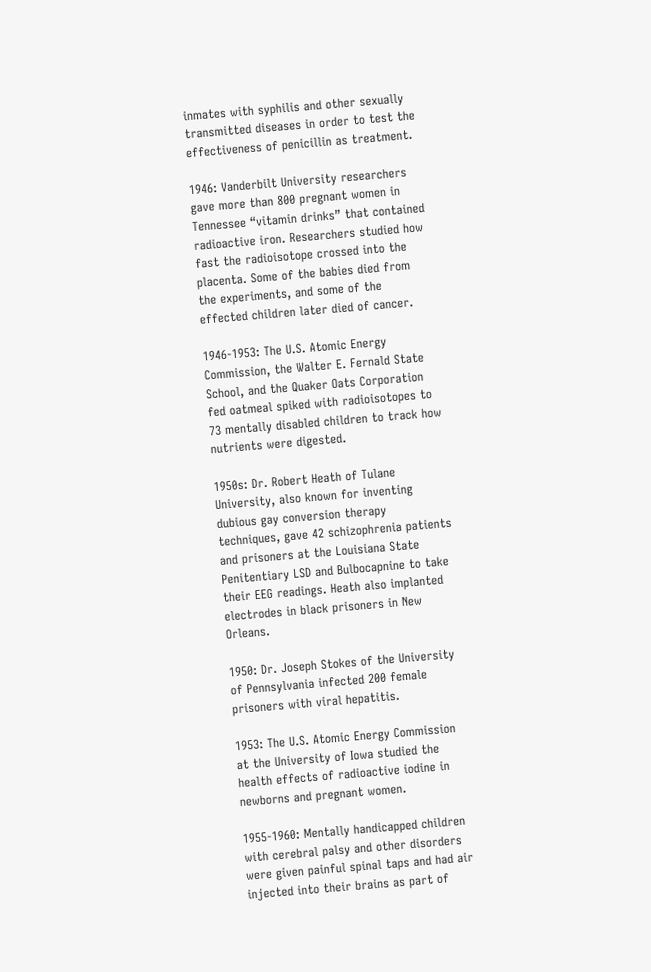inmates with syphilis and other sexually transmitted diseases in order to test the effectiveness of penicillin as treatment.

1946: Vanderbilt University researchers gave more than 800 pregnant women in Tennessee “vitamin drinks” that contained radioactive iron. Researchers studied how fast the radioisotope crossed into the placenta. Some of the babies died from the experiments, and some of the effected children later died of cancer.

1946-1953: The U.S. Atomic Energy Commission, the Walter E. Fernald State School, and the Quaker Oats Corporation fed oatmeal spiked with radioisotopes to 73 mentally disabled children to track how nutrients were digested.

1950s: Dr. Robert Heath of Tulane University, also known for inventing dubious gay conversion therapy techniques, gave 42 schizophrenia patients and prisoners at the Louisiana State Penitentiary LSD and Bulbocapnine to take their EEG readings. Heath also implanted electrodes in black prisoners in New Orleans.

1950: Dr. Joseph Stokes of the University of Pennsylvania infected 200 female prisoners with viral hepatitis.

1953: The U.S. Atomic Energy Commission at the University of Iowa studied the health effects of radioactive iodine in newborns and pregnant women.

1955-1960: Mentally handicapped children with cerebral palsy and other disorders were given painful spinal taps and had air injected into their brains as part of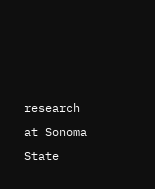research at Sonoma State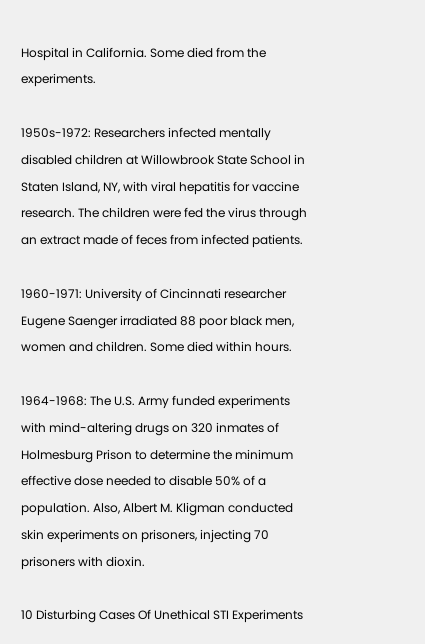Hospital in California. Some died from the experiments.

1950s-1972: Researchers infected mentally disabled children at Willowbrook State School in Staten Island, NY, with viral hepatitis for vaccine research. The children were fed the virus through an extract made of feces from infected patients.

1960-1971: University of Cincinnati researcher Eugene Saenger irradiated 88 poor black men, women and children. Some died within hours.

1964-1968: The U.S. Army funded experiments with mind-altering drugs on 320 inmates of Holmesburg Prison to determine the minimum effective dose needed to disable 50% of a population. Also, Albert M. Kligman conducted skin experiments on prisoners, injecting 70 prisoners with dioxin.

10 Disturbing Cases Of Unethical STI Experiments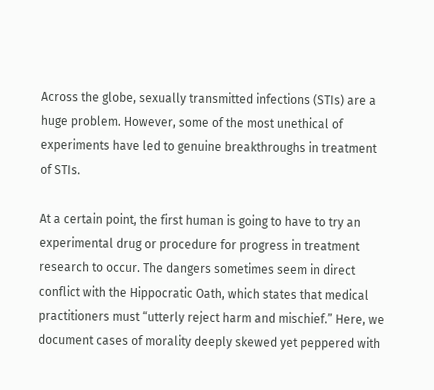Across the globe, sexually transmitted infections (STIs) are a huge problem. However, some of the most unethical of experiments have led to genuine breakthroughs in treatment of STIs.

At a certain point, the first human is going to have to try an experimental drug or procedure for progress in treatment research to occur. The dangers sometimes seem in direct conflict with the Hippocratic Oath, which states that medical practitioners must “utterly reject harm and mischief.” Here, we document cases of morality deeply skewed yet peppered with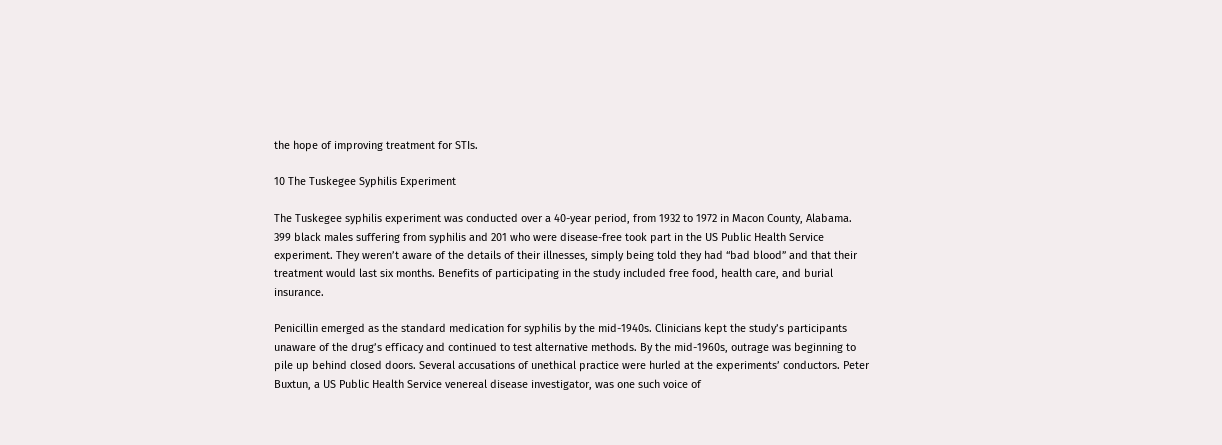the hope of improving treatment for STIs.

10 The Tuskegee Syphilis Experiment

The Tuskegee syphilis experiment was conducted over a 40-year period, from 1932 to 1972 in Macon County, Alabama. 399 black males suffering from syphilis and 201 who were disease-free took part in the US Public Health Service experiment. They weren’t aware of the details of their illnesses, simply being told they had “bad blood” and that their treatment would last six months. Benefits of participating in the study included free food, health care, and burial insurance.

Penicillin emerged as the standard medication for syphilis by the mid-1940s. Clinicians kept the study’s participants unaware of the drug’s efficacy and continued to test alternative methods. By the mid-1960s, outrage was beginning to pile up behind closed doors. Several accusations of unethical practice were hurled at the experiments’ conductors. Peter Buxtun, a US Public Health Service venereal disease investigator, was one such voice of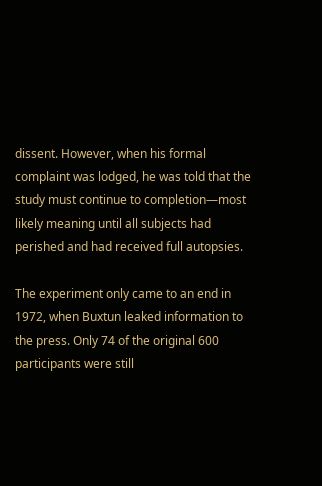dissent. However, when his formal complaint was lodged, he was told that the study must continue to completion—most likely meaning until all subjects had perished and had received full autopsies.

The experiment only came to an end in 1972, when Buxtun leaked information to the press. Only 74 of the original 600 participants were still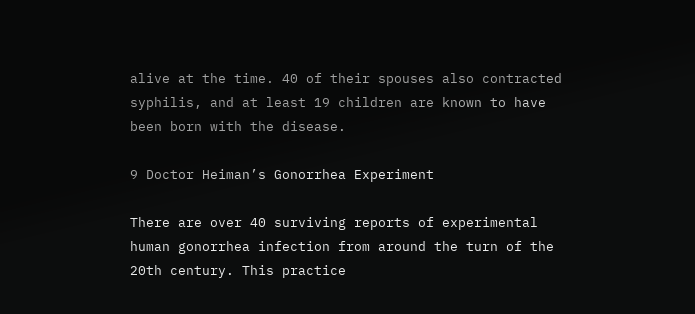alive at the time. 40 of their spouses also contracted syphilis, and at least 19 children are known to have been born with the disease.

9 Doctor Heiman’s Gonorrhea Experiment

There are over 40 surviving reports of experimental human gonorrhea infection from around the turn of the 20th century. This practice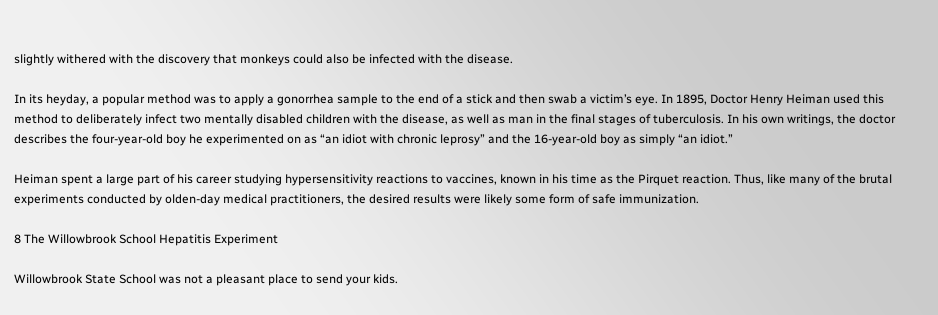slightly withered with the discovery that monkeys could also be infected with the disease.

In its heyday, a popular method was to apply a gonorrhea sample to the end of a stick and then swab a victim’s eye. In 1895, Doctor Henry Heiman used this method to deliberately infect two mentally disabled children with the disease, as well as man in the final stages of tuberculosis. In his own writings, the doctor describes the four-year-old boy he experimented on as “an idiot with chronic leprosy” and the 16-year-old boy as simply “an idiot.”

Heiman spent a large part of his career studying hypersensitivity reactions to vaccines, known in his time as the Pirquet reaction. Thus, like many of the brutal experiments conducted by olden-day medical practitioners, the desired results were likely some form of safe immunization.

8 The Willowbrook School Hepatitis Experiment

Willowbrook State School was not a pleasant place to send your kids.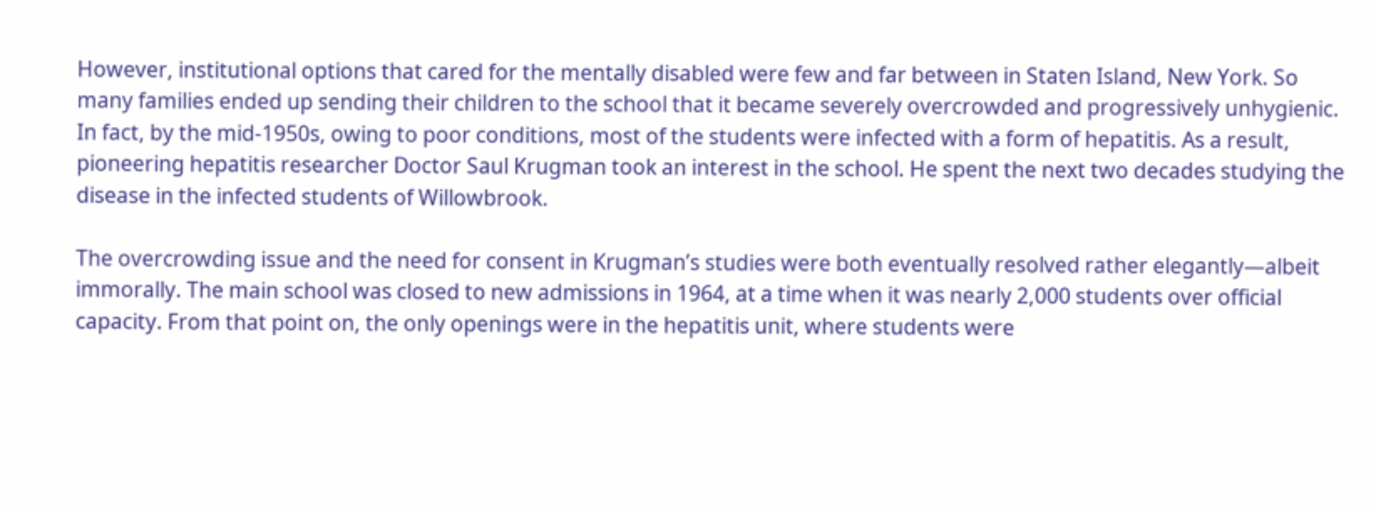However, institutional options that cared for the mentally disabled were few and far between in Staten Island, New York. So many families ended up sending their children to the school that it became severely overcrowded and progressively unhygienic. In fact, by the mid-1950s, owing to poor conditions, most of the students were infected with a form of hepatitis. As a result, pioneering hepatitis researcher Doctor Saul Krugman took an interest in the school. He spent the next two decades studying the disease in the infected students of Willowbrook.

The overcrowding issue and the need for consent in Krugman’s studies were both eventually resolved rather elegantly—albeit immorally. The main school was closed to new admissions in 1964, at a time when it was nearly 2,000 students over official capacity. From that point on, the only openings were in the hepatitis unit, where students were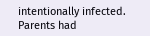intentionally infected. Parents had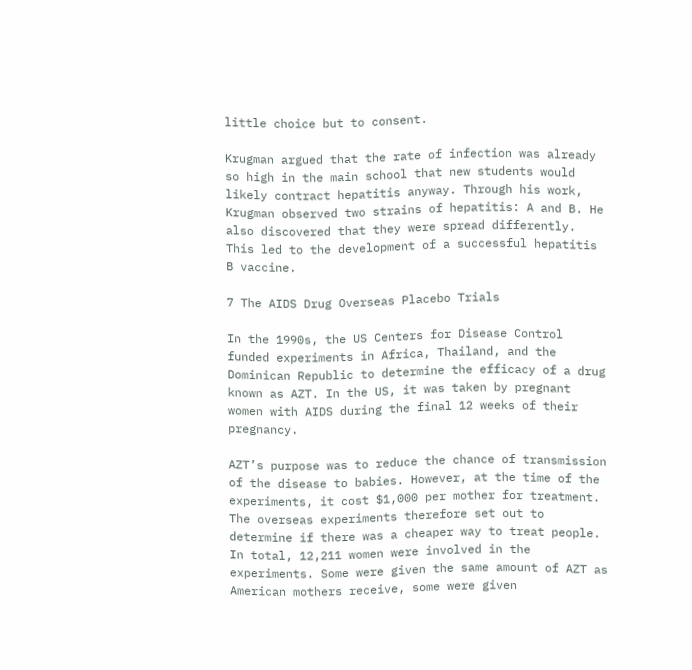little choice but to consent.

Krugman argued that the rate of infection was already so high in the main school that new students would likely contract hepatitis anyway. Through his work, Krugman observed two strains of hepatitis: A and B. He also discovered that they were spread differently. This led to the development of a successful hepatitis B vaccine.

7 The AIDS Drug Overseas Placebo Trials

In the 1990s, the US Centers for Disease Control funded experiments in Africa, Thailand, and the Dominican Republic to determine the efficacy of a drug known as AZT. In the US, it was taken by pregnant women with AIDS during the final 12 weeks of their pregnancy.

AZT’s purpose was to reduce the chance of transmission of the disease to babies. However, at the time of the experiments, it cost $1,000 per mother for treatment. The overseas experiments therefore set out to determine if there was a cheaper way to treat people. In total, 12,211 women were involved in the experiments. Some were given the same amount of AZT as American mothers receive, some were given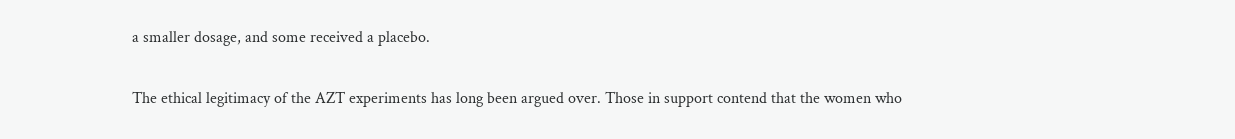a smaller dosage, and some received a placebo.

The ethical legitimacy of the AZT experiments has long been argued over. Those in support contend that the women who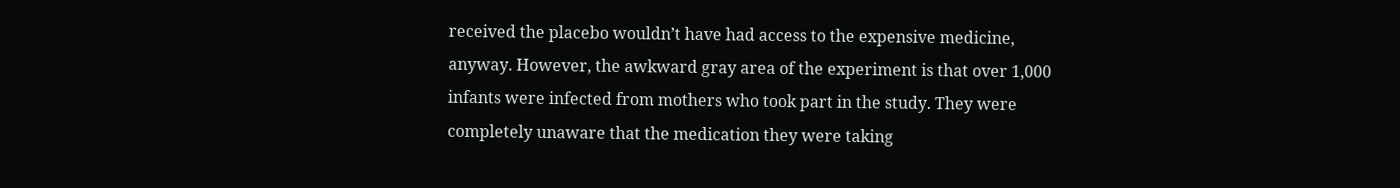received the placebo wouldn’t have had access to the expensive medicine, anyway. However, the awkward gray area of the experiment is that over 1,000 infants were infected from mothers who took part in the study. They were completely unaware that the medication they were taking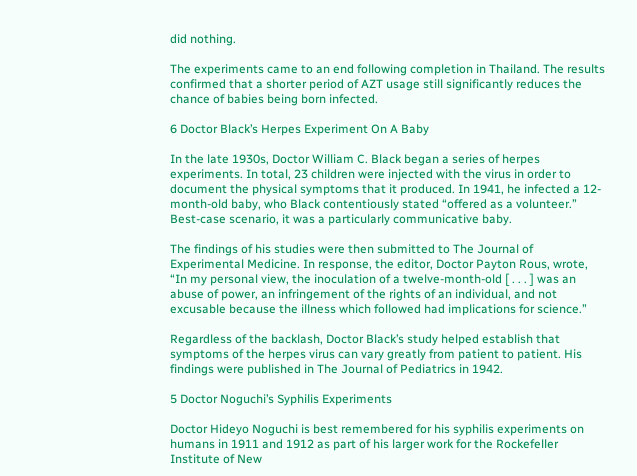did nothing.

The experiments came to an end following completion in Thailand. The results confirmed that a shorter period of AZT usage still significantly reduces the chance of babies being born infected.

6 Doctor Black’s Herpes Experiment On A Baby

In the late 1930s, Doctor William C. Black began a series of herpes experiments. In total, 23 children were injected with the virus in order to document the physical symptoms that it produced. In 1941, he infected a 12-month-old baby, who Black contentiously stated “offered as a volunteer.” Best-case scenario, it was a particularly communicative baby.

The findings of his studies were then submitted to The Journal of Experimental Medicine. In response, the editor, Doctor Payton Rous, wrote, “In my personal view, the inoculation of a twelve-month-old [ . . . ] was an abuse of power, an infringement of the rights of an individual, and not excusable because the illness which followed had implications for science.”

Regardless of the backlash, Doctor Black’s study helped establish that symptoms of the herpes virus can vary greatly from patient to patient. His findings were published in The Journal of Pediatrics in 1942.

5 Doctor Noguchi’s Syphilis Experiments

Doctor Hideyo Noguchi is best remembered for his syphilis experiments on humans in 1911 and 1912 as part of his larger work for the Rockefeller Institute of New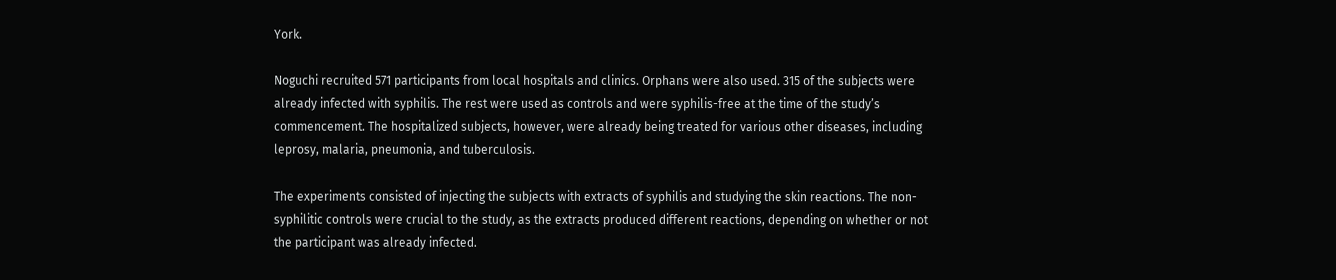York.

Noguchi recruited 571 participants from local hospitals and clinics. Orphans were also used. 315 of the subjects were already infected with syphilis. The rest were used as controls and were syphilis-free at the time of the study’s commencement. The hospitalized subjects, however, were already being treated for various other diseases, including leprosy, malaria, pneumonia, and tuberculosis.

The experiments consisted of injecting the subjects with extracts of syphilis and studying the skin reactions. The non-syphilitic controls were crucial to the study, as the extracts produced different reactions, depending on whether or not the participant was already infected.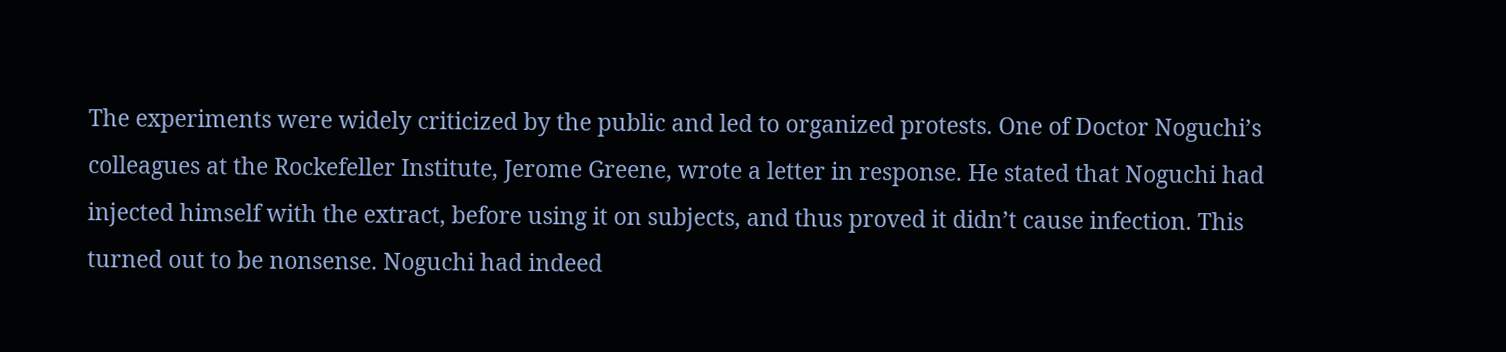The experiments were widely criticized by the public and led to organized protests. One of Doctor Noguchi’s colleagues at the Rockefeller Institute, Jerome Greene, wrote a letter in response. He stated that Noguchi had injected himself with the extract, before using it on subjects, and thus proved it didn’t cause infection. This turned out to be nonsense. Noguchi had indeed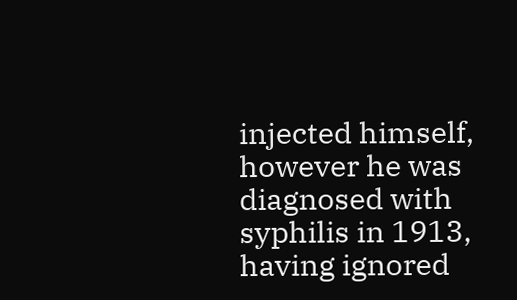injected himself, however he was diagnosed with syphilis in 1913, having ignored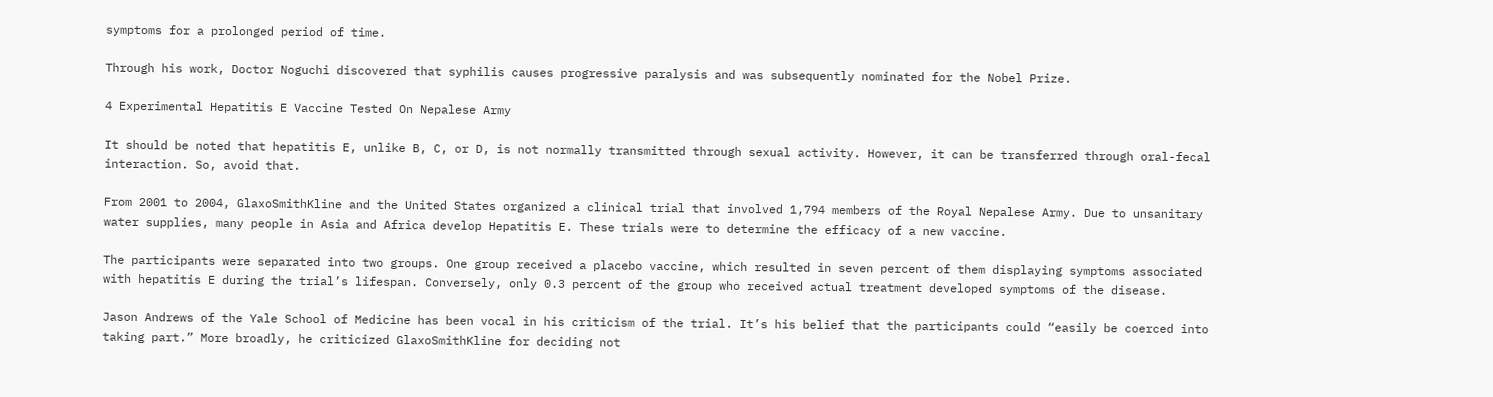symptoms for a prolonged period of time.

Through his work, Doctor Noguchi discovered that syphilis causes progressive paralysis and was subsequently nominated for the Nobel Prize.

4 Experimental Hepatitis E Vaccine Tested On Nepalese Army

It should be noted that hepatitis E, unlike B, C, or D, is not normally transmitted through sexual activity. However, it can be transferred through oral-fecal interaction. So, avoid that.

From 2001 to 2004, GlaxoSmithKline and the United States organized a clinical trial that involved 1,794 members of the Royal Nepalese Army. Due to unsanitary water supplies, many people in Asia and Africa develop Hepatitis E. These trials were to determine the efficacy of a new vaccine.

The participants were separated into two groups. One group received a placebo vaccine, which resulted in seven percent of them displaying symptoms associated with hepatitis E during the trial’s lifespan. Conversely, only 0.3 percent of the group who received actual treatment developed symptoms of the disease.

Jason Andrews of the Yale School of Medicine has been vocal in his criticism of the trial. It’s his belief that the participants could “easily be coerced into taking part.” More broadly, he criticized GlaxoSmithKline for deciding not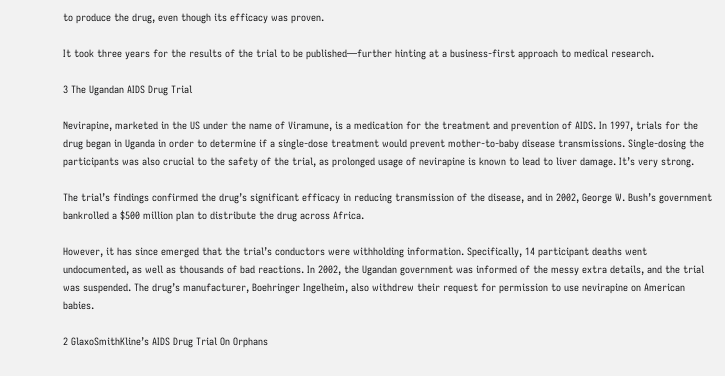to produce the drug, even though its efficacy was proven.

It took three years for the results of the trial to be published—further hinting at a business-first approach to medical research.

3 The Ugandan AIDS Drug Trial

Nevirapine, marketed in the US under the name of Viramune, is a medication for the treatment and prevention of AIDS. In 1997, trials for the drug began in Uganda in order to determine if a single-dose treatment would prevent mother-to-baby disease transmissions. Single-dosing the participants was also crucial to the safety of the trial, as prolonged usage of nevirapine is known to lead to liver damage. It’s very strong.

The trial’s findings confirmed the drug’s significant efficacy in reducing transmission of the disease, and in 2002, George W. Bush’s government bankrolled a $500 million plan to distribute the drug across Africa.

However, it has since emerged that the trial’s conductors were withholding information. Specifically, 14 participant deaths went undocumented, as well as thousands of bad reactions. In 2002, the Ugandan government was informed of the messy extra details, and the trial was suspended. The drug’s manufacturer, Boehringer Ingelheim, also withdrew their request for permission to use nevirapine on American babies.

2 GlaxoSmithKline’s AIDS Drug Trial On Orphans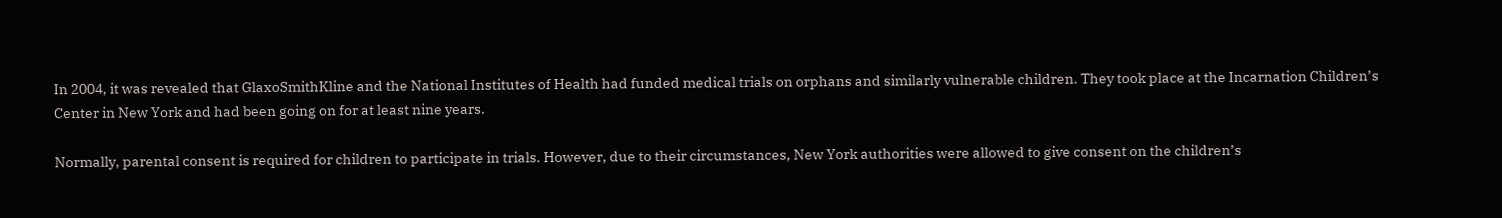In 2004, it was revealed that GlaxoSmithKline and the National Institutes of Health had funded medical trials on orphans and similarly vulnerable children. They took place at the Incarnation Children’s Center in New York and had been going on for at least nine years.

Normally, parental consent is required for children to participate in trials. However, due to their circumstances, New York authorities were allowed to give consent on the children’s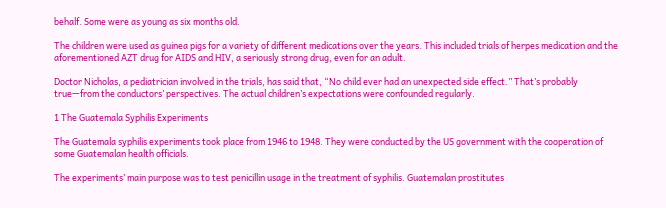behalf. Some were as young as six months old.

The children were used as guinea pigs for a variety of different medications over the years. This included trials of herpes medication and the aforementioned AZT drug for AIDS and HIV, a seriously strong drug, even for an adult.

Doctor Nicholas, a pediatrician involved in the trials, has said that, “No child ever had an unexpected side effect.” That’s probably true—from the conductors’ perspectives. The actual children’s expectations were confounded regularly.

1 The Guatemala Syphilis Experiments

The Guatemala syphilis experiments took place from 1946 to 1948. They were conducted by the US government with the cooperation of some Guatemalan health officials.

The experiments’ main purpose was to test penicillin usage in the treatment of syphilis. Guatemalan prostitutes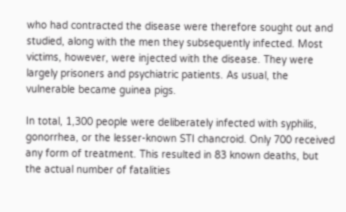who had contracted the disease were therefore sought out and studied, along with the men they subsequently infected. Most victims, however, were injected with the disease. They were largely prisoners and psychiatric patients. As usual, the vulnerable became guinea pigs.

In total, 1,300 people were deliberately infected with syphilis, gonorrhea, or the lesser-known STI chancroid. Only 700 received any form of treatment. This resulted in 83 known deaths, but the actual number of fatalities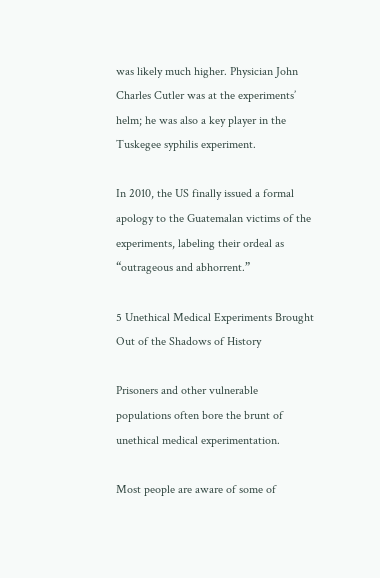was likely much higher. Physician John Charles Cutler was at the experiments’ helm; he was also a key player in the Tuskegee syphilis experiment.

In 2010, the US finally issued a formal apology to the Guatemalan victims of the experiments, labeling their ordeal as “outrageous and abhorrent.”

5 Unethical Medical Experiments Brought Out of the Shadows of History

Prisoners and other vulnerable populations often bore the brunt of unethical medical experimentation.

Most people are aware of some of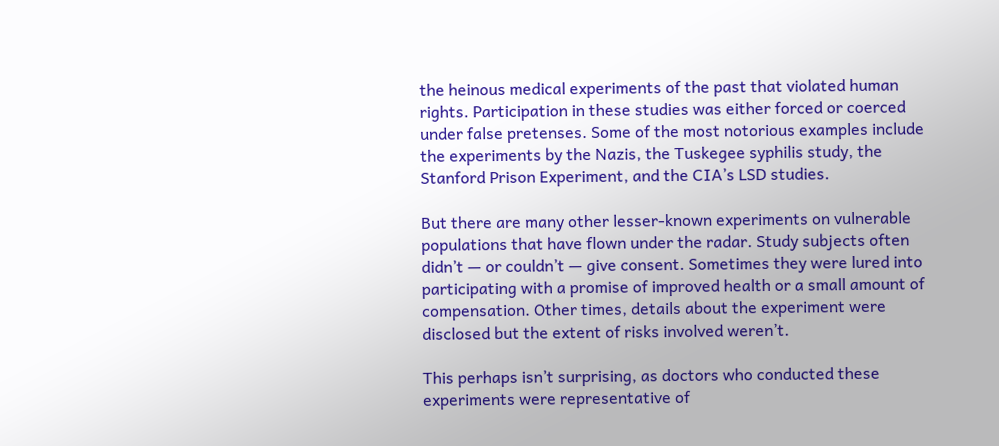the heinous medical experiments of the past that violated human rights. Participation in these studies was either forced or coerced under false pretenses. Some of the most notorious examples include the experiments by the Nazis, the Tuskegee syphilis study, the Stanford Prison Experiment, and the CIA’s LSD studies.

But there are many other lesser-known experiments on vulnerable populations that have flown under the radar. Study subjects often didn’t — or couldn’t — give consent. Sometimes they were lured into participating with a promise of improved health or a small amount of compensation. Other times, details about the experiment were disclosed but the extent of risks involved weren’t.

This perhaps isn’t surprising, as doctors who conducted these experiments were representative of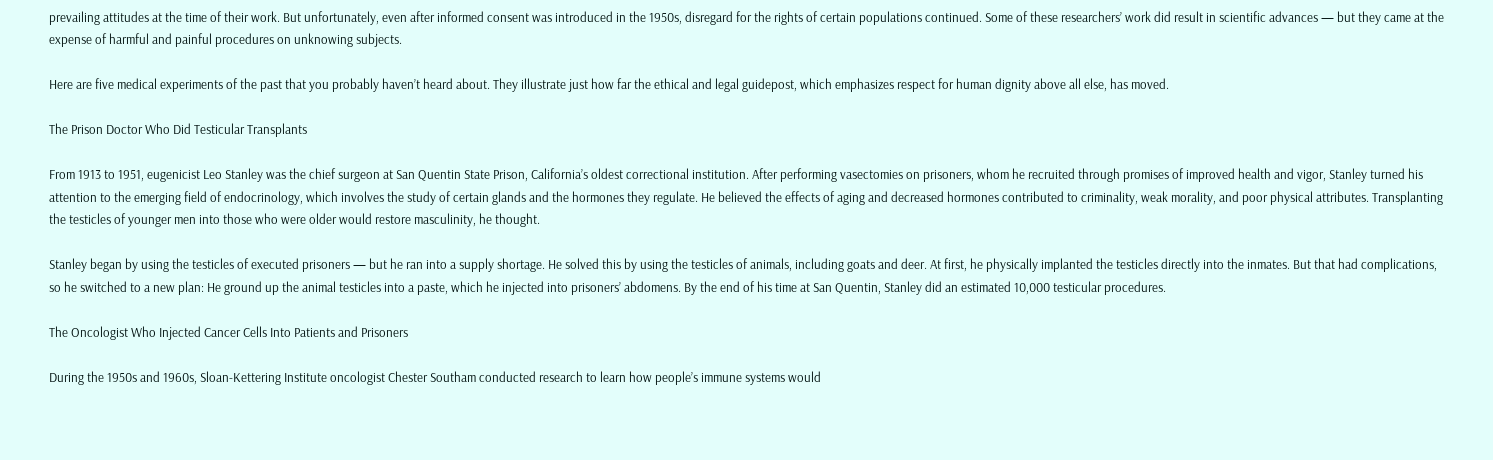prevailing attitudes at the time of their work. But unfortunately, even after informed consent was introduced in the 1950s, disregard for the rights of certain populations continued. Some of these researchers’ work did result in scientific advances — but they came at the expense of harmful and painful procedures on unknowing subjects.

Here are five medical experiments of the past that you probably haven’t heard about. They illustrate just how far the ethical and legal guidepost, which emphasizes respect for human dignity above all else, has moved.

The Prison Doctor Who Did Testicular Transplants

From 1913 to 1951, eugenicist Leo Stanley was the chief surgeon at San Quentin State Prison, California’s oldest correctional institution. After performing vasectomies on prisoners, whom he recruited through promises of improved health and vigor, Stanley turned his attention to the emerging field of endocrinology, which involves the study of certain glands and the hormones they regulate. He believed the effects of aging and decreased hormones contributed to criminality, weak morality, and poor physical attributes. Transplanting the testicles of younger men into those who were older would restore masculinity, he thought.

Stanley began by using the testicles of executed prisoners — but he ran into a supply shortage. He solved this by using the testicles of animals, including goats and deer. At first, he physically implanted the testicles directly into the inmates. But that had complications, so he switched to a new plan: He ground up the animal testicles into a paste, which he injected into prisoners’ abdomens. By the end of his time at San Quentin, Stanley did an estimated 10,000 testicular procedures.

The Oncologist Who Injected Cancer Cells Into Patients and Prisoners

During the 1950s and 1960s, Sloan-Kettering Institute oncologist Chester Southam conducted research to learn how people’s immune systems would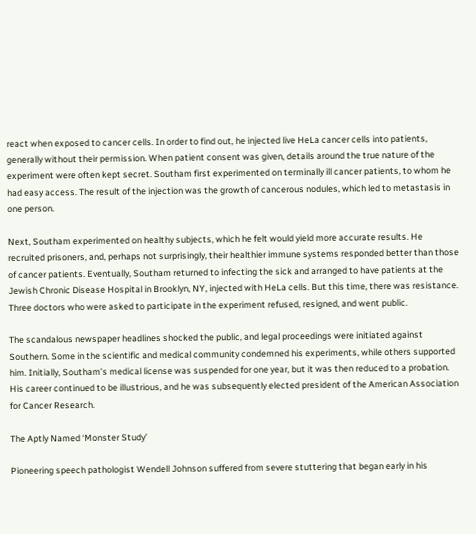react when exposed to cancer cells. In order to find out, he injected live HeLa cancer cells into patients, generally without their permission. When patient consent was given, details around the true nature of the experiment were often kept secret. Southam first experimented on terminally ill cancer patients, to whom he had easy access. The result of the injection was the growth of cancerous nodules, which led to metastasis in one person.

Next, Southam experimented on healthy subjects, which he felt would yield more accurate results. He recruited prisoners, and, perhaps not surprisingly, their healthier immune systems responded better than those of cancer patients. Eventually, Southam returned to infecting the sick and arranged to have patients at the Jewish Chronic Disease Hospital in Brooklyn, NY, injected with HeLa cells. But this time, there was resistance. Three doctors who were asked to participate in the experiment refused, resigned, and went public.

The scandalous newspaper headlines shocked the public, and legal proceedings were initiated against Southern. Some in the scientific and medical community condemned his experiments, while others supported him. Initially, Southam’s medical license was suspended for one year, but it was then reduced to a probation. His career continued to be illustrious, and he was subsequently elected president of the American Association for Cancer Research.

The Aptly Named ‘Monster Study’

Pioneering speech pathologist Wendell Johnson suffered from severe stuttering that began early in his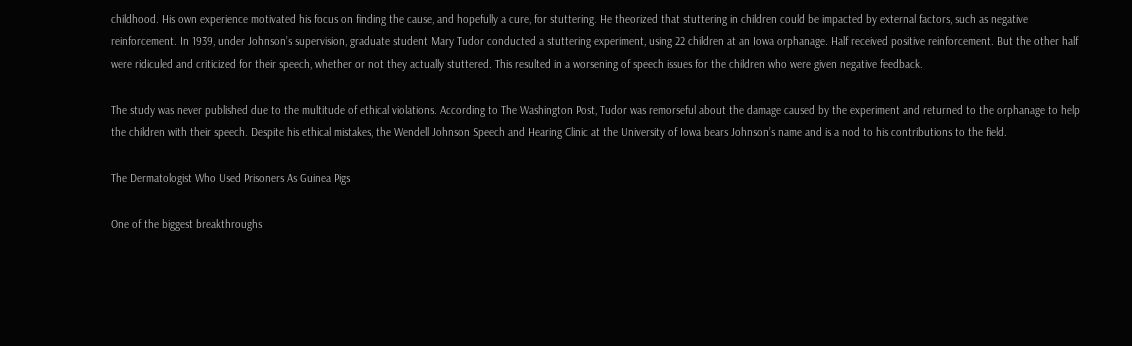childhood. His own experience motivated his focus on finding the cause, and hopefully a cure, for stuttering. He theorized that stuttering in children could be impacted by external factors, such as negative reinforcement. In 1939, under Johnson’s supervision, graduate student Mary Tudor conducted a stuttering experiment, using 22 children at an Iowa orphanage. Half received positive reinforcement. But the other half were ridiculed and criticized for their speech, whether or not they actually stuttered. This resulted in a worsening of speech issues for the children who were given negative feedback.

The study was never published due to the multitude of ethical violations. According to The Washington Post, Tudor was remorseful about the damage caused by the experiment and returned to the orphanage to help the children with their speech. Despite his ethical mistakes, the Wendell Johnson Speech and Hearing Clinic at the University of Iowa bears Johnson’s name and is a nod to his contributions to the field.

The Dermatologist Who Used Prisoners As Guinea Pigs

One of the biggest breakthroughs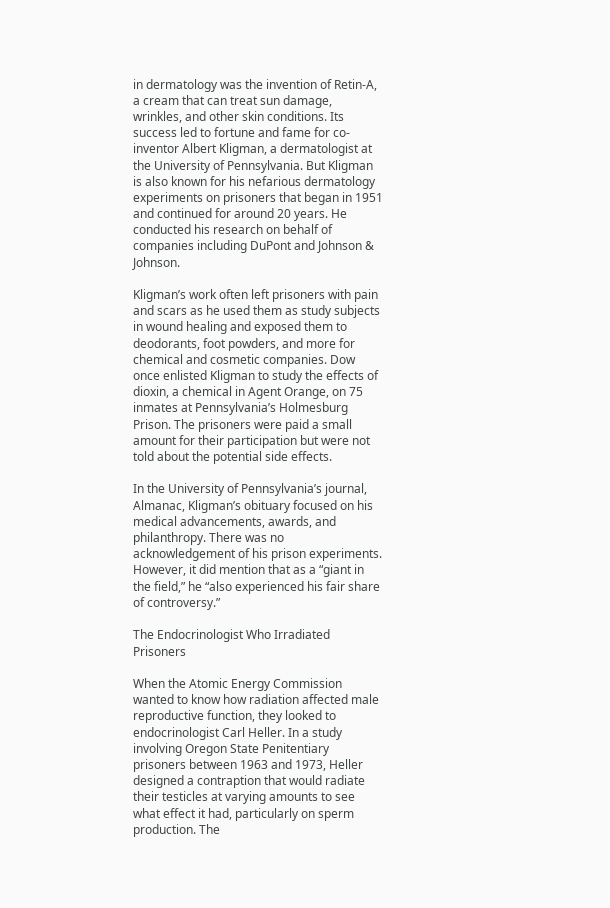in dermatology was the invention of Retin-A, a cream that can treat sun damage, wrinkles, and other skin conditions. Its success led to fortune and fame for co-inventor Albert Kligman, a dermatologist at the University of Pennsylvania. But Kligman is also known for his nefarious dermatology experiments on prisoners that began in 1951 and continued for around 20 years. He conducted his research on behalf of companies including DuPont and Johnson & Johnson.

Kligman’s work often left prisoners with pain and scars as he used them as study subjects in wound healing and exposed them to deodorants, foot powders, and more for chemical and cosmetic companies. Dow once enlisted Kligman to study the effects of dioxin, a chemical in Agent Orange, on 75 inmates at Pennsylvania’s Holmesburg Prison. The prisoners were paid a small amount for their participation but were not told about the potential side effects.

In the University of Pennsylvania’s journal, Almanac, Kligman’s obituary focused on his medical advancements, awards, and philanthropy. There was no acknowledgement of his prison experiments. However, it did mention that as a “giant in the field,” he “also experienced his fair share of controversy.”

The Endocrinologist Who Irradiated Prisoners

When the Atomic Energy Commission wanted to know how radiation affected male reproductive function, they looked to endocrinologist Carl Heller. In a study involving Oregon State Penitentiary prisoners between 1963 and 1973, Heller designed a contraption that would radiate their testicles at varying amounts to see what effect it had, particularly on sperm production. The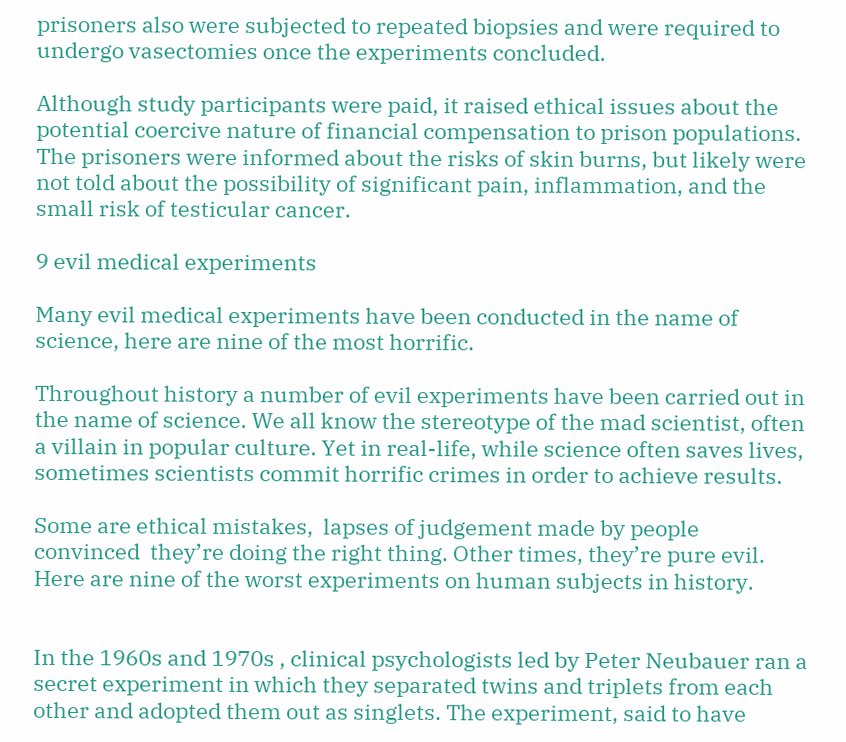prisoners also were subjected to repeated biopsies and were required to undergo vasectomies once the experiments concluded.

Although study participants were paid, it raised ethical issues about the potential coercive nature of financial compensation to prison populations. The prisoners were informed about the risks of skin burns, but likely were not told about the possibility of significant pain, inflammation, and the small risk of testicular cancer.

9 evil medical experiments

Many evil medical experiments have been conducted in the name of science, here are nine of the most horrific.

Throughout history a number of evil experiments have been carried out in the name of science. We all know the stereotype of the mad scientist, often a villain in popular culture. Yet in real-life, while science often saves lives, sometimes scientists commit horrific crimes in order to achieve results.

Some are ethical mistakes,  lapses of judgement made by people convinced  they’re doing the right thing. Other times, they’re pure evil. Here are nine of the worst experiments on human subjects in history.


In the 1960s and 1970s , clinical psychologists led by Peter Neubauer ran a secret experiment in which they separated twins and triplets from each other and adopted them out as singlets. The experiment, said to have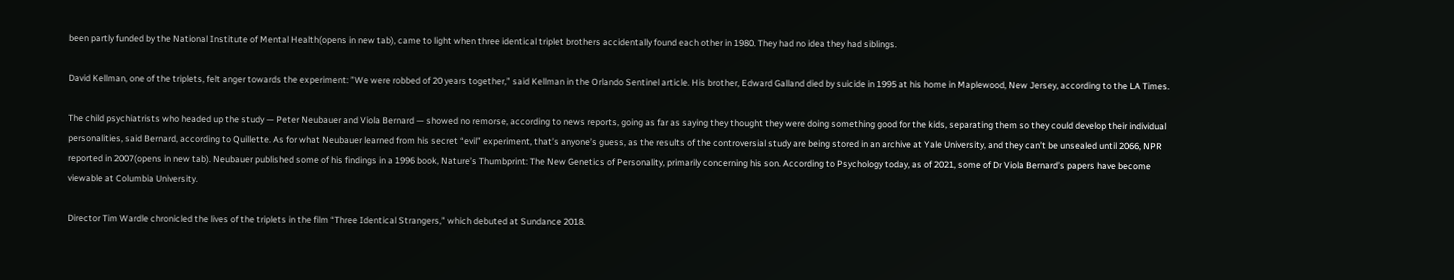been partly funded by the National Institute of Mental Health(opens in new tab), came to light when three identical triplet brothers accidentally found each other in 1980. They had no idea they had siblings.

David Kellman, one of the triplets, felt anger towards the experiment: ”We were robbed of 20 years together,” said Kellman in the Orlando Sentinel article. His brother, Edward Galland died by suicide in 1995 at his home in Maplewood, New Jersey, according to the LA Times.

The child psychiatrists who headed up the study — Peter Neubauer and Viola Bernard — showed no remorse, according to news reports, going as far as saying they thought they were doing something good for the kids, separating them so they could develop their individual personalities, said Bernard, according to Quillette. As for what Neubauer learned from his secret “evil” experiment, that’s anyone’s guess, as the results of the controversial study are being stored in an archive at Yale University, and they can’t be unsealed until 2066, NPR reported in 2007(opens in new tab). Neubauer published some of his findings in a 1996 book, Nature’s Thumbprint: The New Genetics of Personality, primarily concerning his son. According to Psychology today, as of 2021, some of Dr Viola Bernard’s papers have become viewable at Columbia University.

Director Tim Wardle chronicled the lives of the triplets in the film “Three Identical Strangers,” which debuted at Sundance 2018.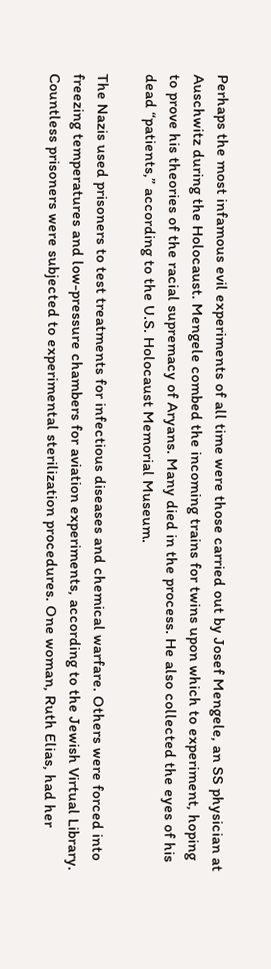Perhaps the most infamous evil experiments of all time were those carried out by Josef Mengele, an SS physician at Auschwitz during the Holocaust. Mengele combed the incoming trains for twins upon which to experiment, hoping to prove his theories of the racial supremacy of Aryans. Many died in the process. He also collected the eyes of his dead “patients,” according to the U.S. Holocaust Memorial Museum.

The Nazis used prisoners to test treatments for infectious diseases and chemical warfare. Others were forced into freezing temperatures and low-pressure chambers for aviation experiments, according to the Jewish Virtual Library. Countless prisoners were subjected to experimental sterilization procedures. One woman, Ruth Elias, had her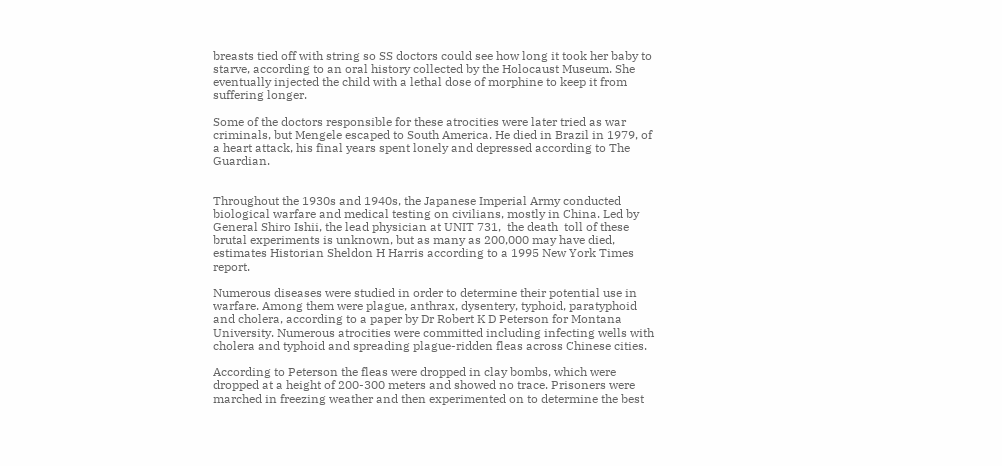breasts tied off with string so SS doctors could see how long it took her baby to starve, according to an oral history collected by the Holocaust Museum. She eventually injected the child with a lethal dose of morphine to keep it from suffering longer.

Some of the doctors responsible for these atrocities were later tried as war criminals, but Mengele escaped to South America. He died in Brazil in 1979, of a heart attack, his final years spent lonely and depressed according to The Guardian.


Throughout the 1930s and 1940s, the Japanese Imperial Army conducted biological warfare and medical testing on civilians, mostly in China. Led by General Shiro Ishii, the lead physician at UNIT 731,  the death  toll of these brutal experiments is unknown, but as many as 200,000 may have died, estimates Historian Sheldon H Harris according to a 1995 New York Times report.

Numerous diseases were studied in order to determine their potential use in warfare. Among them were plague, anthrax, dysentery, typhoid, paratyphoid and cholera, according to a paper by Dr Robert K D Peterson for Montana University. Numerous atrocities were committed including infecting wells with cholera and typhoid and spreading plague-ridden fleas across Chinese cities.

According to Peterson the fleas were dropped in clay bombs, which were dropped at a height of 200-300 meters and showed no trace. Prisoners were marched in freezing weather and then experimented on to determine the best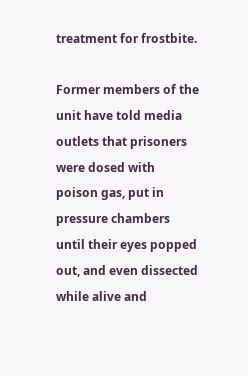treatment for frostbite.

Former members of the unit have told media outlets that prisoners were dosed with poison gas, put in pressure chambers until their eyes popped out, and even dissected while alive and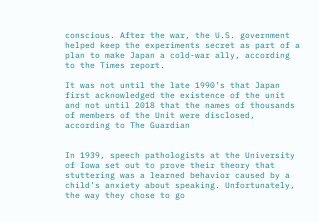conscious. After the war, the U.S. government helped keep the experiments secret as part of a plan to make Japan a cold-war ally, according to the Times report.

It was not until the late 1990’s that Japan first acknowledged the existence of the unit and not until 2018 that the names of thousands of members of the Unit were disclosed, according to The Guardian


In 1939, speech pathologists at the University of Iowa set out to prove their theory that stuttering was a learned behavior caused by a child’s anxiety about speaking. Unfortunately, the way they chose to go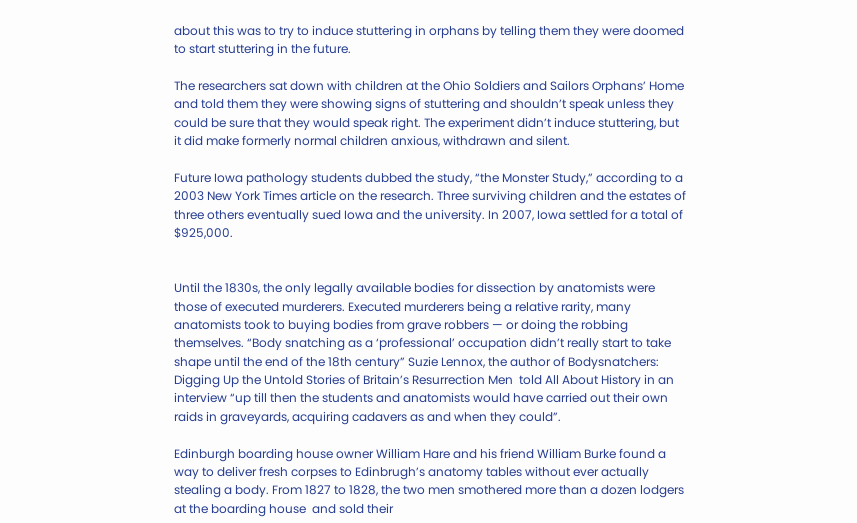about this was to try to induce stuttering in orphans by telling them they were doomed to start stuttering in the future.

The researchers sat down with children at the Ohio Soldiers and Sailors Orphans’ Home and told them they were showing signs of stuttering and shouldn’t speak unless they could be sure that they would speak right. The experiment didn’t induce stuttering, but it did make formerly normal children anxious, withdrawn and silent.

Future Iowa pathology students dubbed the study, “the Monster Study,” according to a 2003 New York Times article on the research. Three surviving children and the estates of three others eventually sued Iowa and the university. In 2007, Iowa settled for a total of $925,000.


Until the 1830s, the only legally available bodies for dissection by anatomists were those of executed murderers. Executed murderers being a relative rarity, many anatomists took to buying bodies from grave robbers — or doing the robbing themselves. “Body snatching as a ‘professional’ occupation didn’t really start to take shape until the end of the 18th century” Suzie Lennox, the author of Bodysnatchers: Digging Up the Untold Stories of Britain’s Resurrection Men  told All About History in an interview “up till then the students and anatomists would have carried out their own raids in graveyards, acquiring cadavers as and when they could”.

Edinburgh boarding house owner William Hare and his friend William Burke found a way to deliver fresh corpses to Edinbrugh’s anatomy tables without ever actually stealing a body. From 1827 to 1828, the two men smothered more than a dozen lodgers at the boarding house  and sold their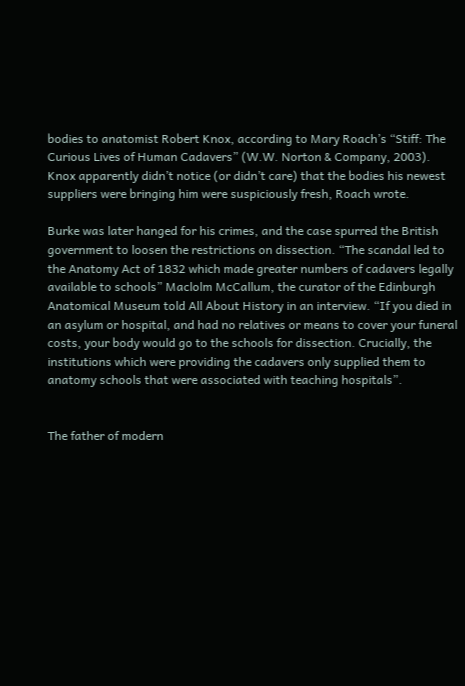bodies to anatomist Robert Knox, according to Mary Roach’s “Stiff: The Curious Lives of Human Cadavers” (W.W. Norton & Company, 2003). Knox apparently didn’t notice (or didn’t care) that the bodies his newest suppliers were bringing him were suspiciously fresh, Roach wrote.

Burke was later hanged for his crimes, and the case spurred the British government to loosen the restrictions on dissection. “The scandal led to the Anatomy Act of 1832 which made greater numbers of cadavers legally available to schools” Maclolm McCallum, the curator of the Edinburgh Anatomical Museum told All About History in an interview. “If you died in an asylum or hospital, and had no relatives or means to cover your funeral costs, your body would go to the schools for dissection. Crucially, the institutions which were providing the cadavers only supplied them to anatomy schools that were associated with teaching hospitals”.


The father of modern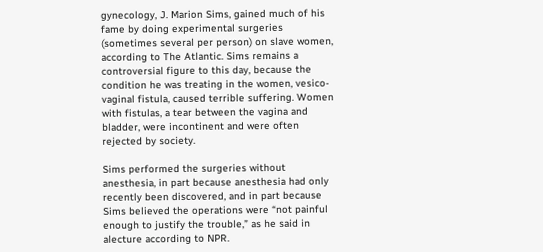gynecology, J. Marion Sims, gained much of his fame by doing experimental surgeries (sometimes several per person) on slave women, according to The Atlantic. Sims remains a controversial figure to this day, because the condition he was treating in the women, vesico-vaginal fistula, caused terrible suffering. Women with fistulas, a tear between the vagina and bladder, were incontinent and were often rejected by society.

Sims performed the surgeries without anesthesia, in part because anesthesia had only recently been discovered, and in part because Sims believed the operations were “not painful enough to justify the trouble,” as he said in alecture according to NPR.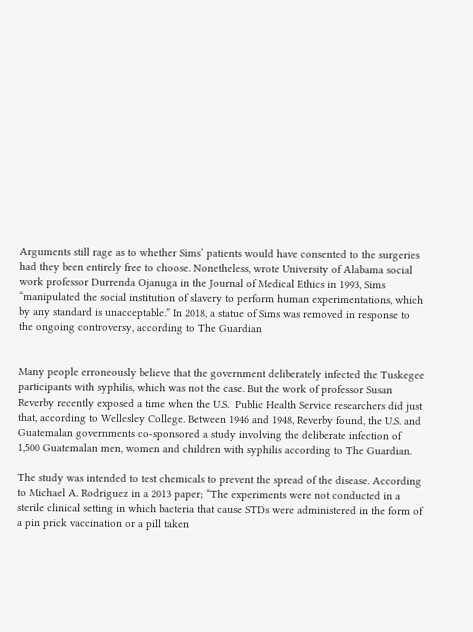Arguments still rage as to whether Sims’ patients would have consented to the surgeries had they been entirely free to choose. Nonetheless, wrote University of Alabama social work professor Durrenda Ojanuga in the Journal of Medical Ethics in 1993, Sims “manipulated the social institution of slavery to perform human experimentations, which by any standard is unacceptable.” In 2018, a statue of Sims was removed in response to the ongoing controversy, according to The Guardian


Many people erroneously believe that the government deliberately infected the Tuskegee participants with syphilis, which was not the case. But the work of professor Susan Reverby recently exposed a time when the U.S.  Public Health Service researchers did just that, according to Wellesley College. Between 1946 and 1948, Reverby found, the U.S. and Guatemalan governments co-sponsored a study involving the deliberate infection of 1,500 Guatemalan men, women and children with syphilis according to The Guardian.

The study was intended to test chemicals to prevent the spread of the disease. According to Michael A. Rodriguez in a 2013 paper; “The experiments were not conducted in a sterile clinical setting in which bacteria that cause STDs were administered in the form of a pin prick vaccination or a pill taken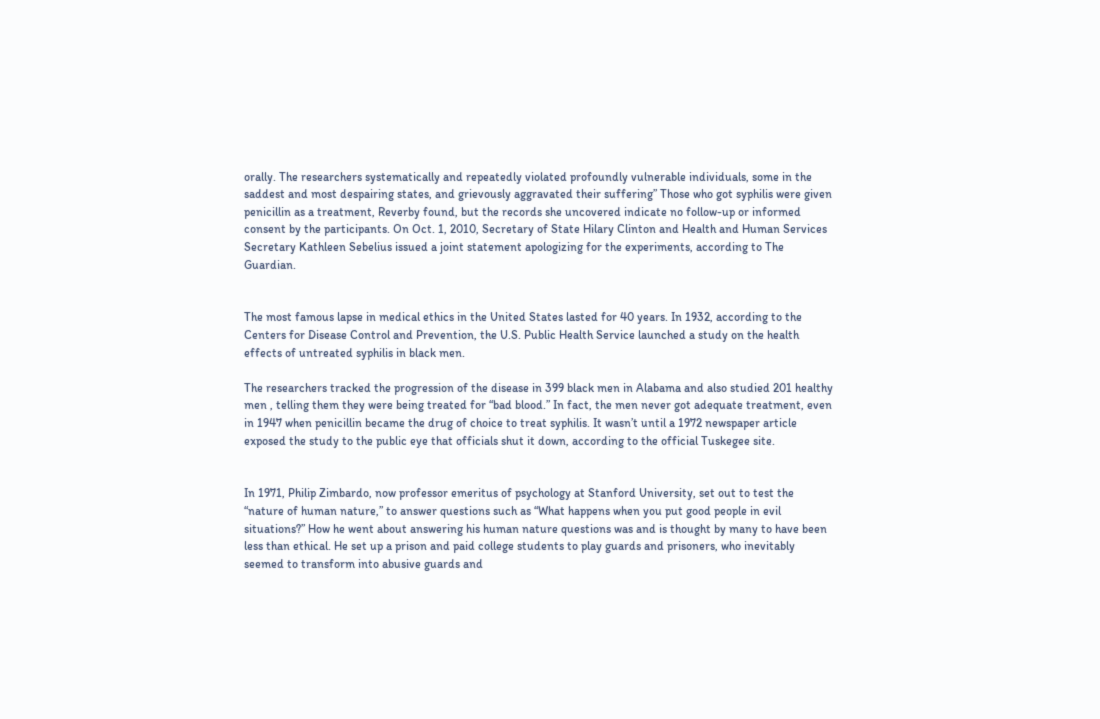orally. The researchers systematically and repeatedly violated profoundly vulnerable individuals, some in the saddest and most despairing states, and grievously aggravated their suffering” Those who got syphilis were given penicillin as a treatment, Reverby found, but the records she uncovered indicate no follow-up or informed consent by the participants. On Oct. 1, 2010, Secretary of State Hilary Clinton and Health and Human Services Secretary Kathleen Sebelius issued a joint statement apologizing for the experiments, according to The Guardian.


The most famous lapse in medical ethics in the United States lasted for 40 years. In 1932, according to the Centers for Disease Control and Prevention, the U.S. Public Health Service launched a study on the health effects of untreated syphilis in black men.

The researchers tracked the progression of the disease in 399 black men in Alabama and also studied 201 healthy men , telling them they were being treated for “bad blood.” In fact, the men never got adequate treatment, even in 1947 when penicillin became the drug of choice to treat syphilis. It wasn’t until a 1972 newspaper article exposed the study to the public eye that officials shut it down, according to the official Tuskegee site.


In 1971, Philip Zimbardo, now professor emeritus of psychology at Stanford University, set out to test the “nature of human nature,” to answer questions such as “What happens when you put good people in evil situations?” How he went about answering his human nature questions was and is thought by many to have been less than ethical. He set up a prison and paid college students to play guards and prisoners, who inevitably seemed to transform into abusive guards and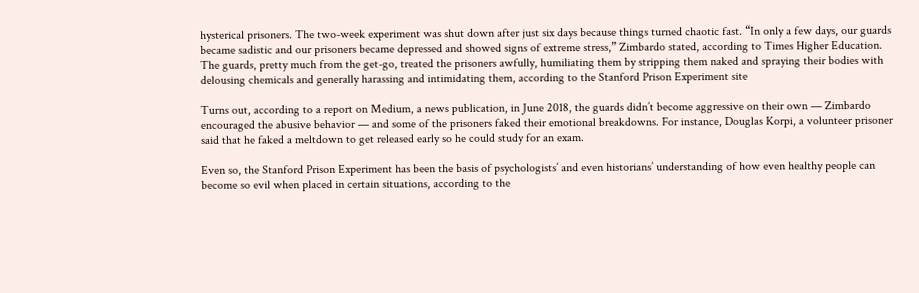hysterical prisoners. The two-week experiment was shut down after just six days because things turned chaotic fast. “In only a few days, our guards became sadistic and our prisoners became depressed and showed signs of extreme stress,” Zimbardo stated, according to Times Higher Education. The guards, pretty much from the get-go, treated the prisoners awfully, humiliating them by stripping them naked and spraying their bodies with delousing chemicals and generally harassing and intimidating them, according to the Stanford Prison Experiment site

Turns out, according to a report on Medium, a news publication, in June 2018, the guards didn’t become aggressive on their own — Zimbardo encouraged the abusive behavior — and some of the prisoners faked their emotional breakdowns. For instance, Douglas Korpi, a volunteer prisoner said that he faked a meltdown to get released early so he could study for an exam.

Even so, the Stanford Prison Experiment has been the basis of psychologists’ and even historians’ understanding of how even healthy people can become so evil when placed in certain situations, according to the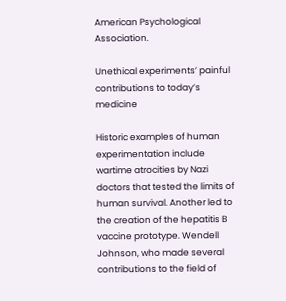American Psychological Association.

Unethical experiments’ painful contributions to today’s medicine

Historic examples of human experimentation include wartime atrocities by Nazi doctors that tested the limits of human survival. Another led to the creation of the hepatitis B vaccine prototype. Wendell Johnson, who made several contributions to the field of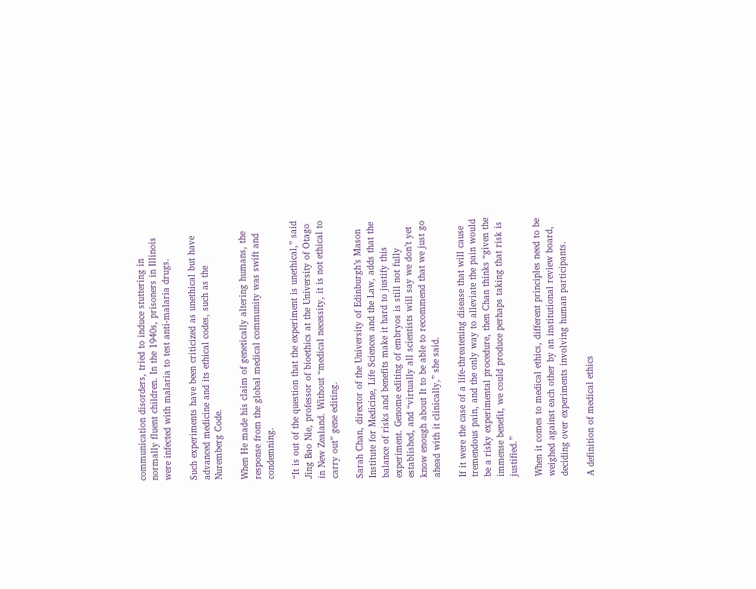communication disorders, tried to induce stuttering in normally fluent children. In the 1940s, prisoners in Illinois were infected with malaria to test anti-malaria drugs.

Such experiments have been criticized as unethical but have advanced medicine and its ethical codes, such as the Nuremberg Code.

When He made his claim of genetically altering humans, the response from the global medical community was swift and condemning.

“It is out of the question that the experiment is unethical,” said Jing Bao Nie, professor of bioethics at the University of Otago in New Zealand. Without “medical necessity, it is not ethical to carry out” gene editing.

Sarah Chan, director of the University of Edinburgh’s Mason Institute for Medicine, Life Sciences and the Law, adds that the balance of risks and benefits make it hard to justify this experiment. Genome editing of embryos is still not fully established, and “virtually all scientists will say we don’t yet know enough about It to be able to recommend that we just go ahead with it clinically,” she said.

If it were the case of a life-threatening disease that will cause tremendous pain, and the only way to alleviate the pain would be a risky experimental procedure, then Chan thinks “given the immense benefit, we could produce perhaps taking that risk is justified.”

When it comes to medical ethics, different principles need to be weighed against each other by an institutional review board, deciding over experiments involving human participants.

A definition of medical ethics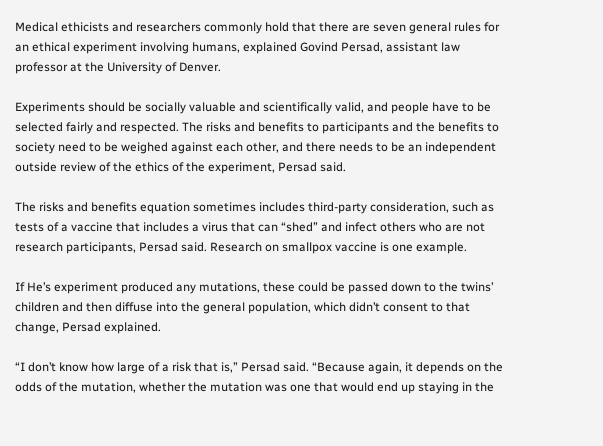Medical ethicists and researchers commonly hold that there are seven general rules for an ethical experiment involving humans, explained Govind Persad, assistant law professor at the University of Denver.

Experiments should be socially valuable and scientifically valid, and people have to be selected fairly and respected. The risks and benefits to participants and the benefits to society need to be weighed against each other, and there needs to be an independent outside review of the ethics of the experiment, Persad said.

The risks and benefits equation sometimes includes third-party consideration, such as tests of a vaccine that includes a virus that can “shed” and infect others who are not research participants, Persad said. Research on smallpox vaccine is one example.

If He’s experiment produced any mutations, these could be passed down to the twins’ children and then diffuse into the general population, which didn’t consent to that change, Persad explained.

“I don’t know how large of a risk that is,” Persad said. “Because again, it depends on the odds of the mutation, whether the mutation was one that would end up staying in the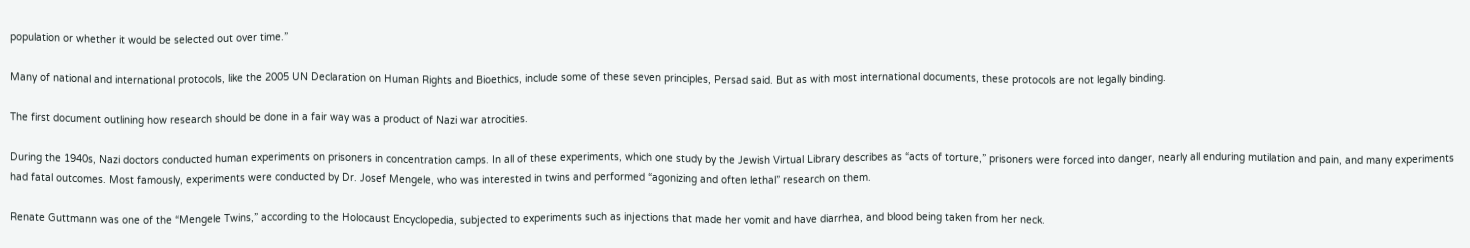population or whether it would be selected out over time.”

Many of national and international protocols, like the 2005 UN Declaration on Human Rights and Bioethics, include some of these seven principles, Persad said. But as with most international documents, these protocols are not legally binding.

The first document outlining how research should be done in a fair way was a product of Nazi war atrocities.

During the 1940s, Nazi doctors conducted human experiments on prisoners in concentration camps. In all of these experiments, which one study by the Jewish Virtual Library describes as “acts of torture,” prisoners were forced into danger, nearly all enduring mutilation and pain, and many experiments had fatal outcomes. Most famously, experiments were conducted by Dr. Josef Mengele, who was interested in twins and performed “agonizing and often lethal” research on them.

Renate Guttmann was one of the “Mengele Twins,” according to the Holocaust Encyclopedia, subjected to experiments such as injections that made her vomit and have diarrhea, and blood being taken from her neck.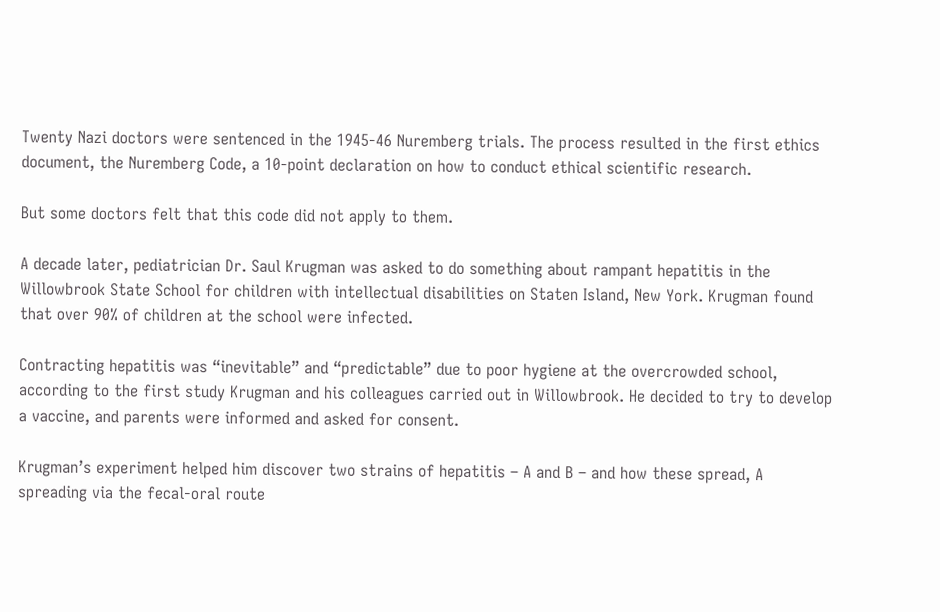Twenty Nazi doctors were sentenced in the 1945-46 Nuremberg trials. The process resulted in the first ethics document, the Nuremberg Code, a 10-point declaration on how to conduct ethical scientific research.

But some doctors felt that this code did not apply to them.

A decade later, pediatrician Dr. Saul Krugman was asked to do something about rampant hepatitis in the Willowbrook State School for children with intellectual disabilities on Staten Island, New York. Krugman found that over 90% of children at the school were infected.

Contracting hepatitis was “inevitable” and “predictable” due to poor hygiene at the overcrowded school, according to the first study Krugman and his colleagues carried out in Willowbrook. He decided to try to develop a vaccine, and parents were informed and asked for consent.

Krugman’s experiment helped him discover two strains of hepatitis – A and B – and how these spread, A spreading via the fecal-oral route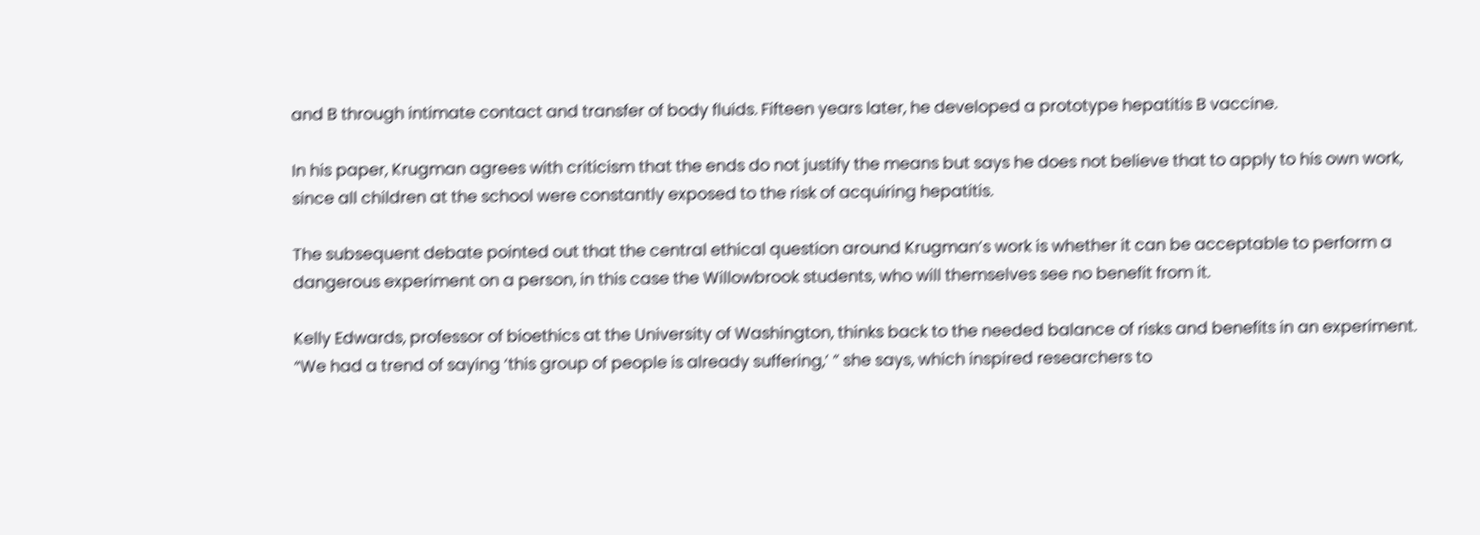and B through intimate contact and transfer of body fluids. Fifteen years later, he developed a prototype hepatitis B vaccine.

In his paper, Krugman agrees with criticism that the ends do not justify the means but says he does not believe that to apply to his own work, since all children at the school were constantly exposed to the risk of acquiring hepatitis.

The subsequent debate pointed out that the central ethical question around Krugman’s work is whether it can be acceptable to perform a dangerous experiment on a person, in this case the Willowbrook students, who will themselves see no benefit from it.

Kelly Edwards, professor of bioethics at the University of Washington, thinks back to the needed balance of risks and benefits in an experiment. “We had a trend of saying ‘this group of people is already suffering,’ ” she says, which inspired researchers to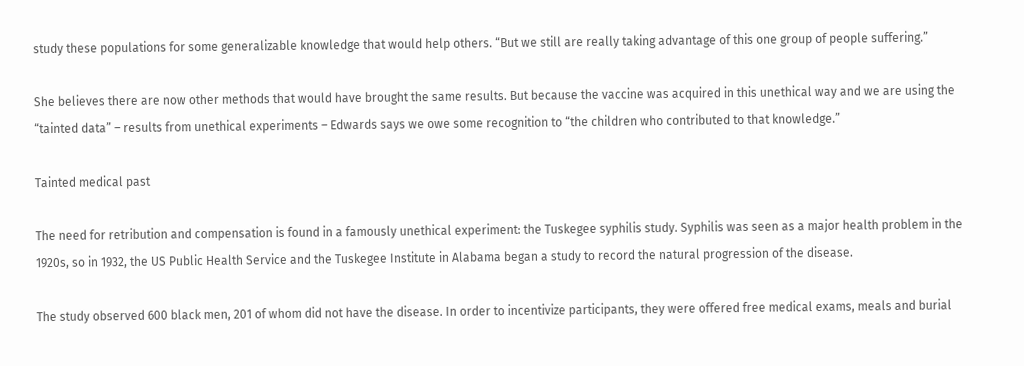study these populations for some generalizable knowledge that would help others. “But we still are really taking advantage of this one group of people suffering.”

She believes there are now other methods that would have brought the same results. But because the vaccine was acquired in this unethical way and we are using the “tainted data” – results from unethical experiments – Edwards says we owe some recognition to “the children who contributed to that knowledge.”

Tainted medical past

The need for retribution and compensation is found in a famously unethical experiment: the Tuskegee syphilis study. Syphilis was seen as a major health problem in the 1920s, so in 1932, the US Public Health Service and the Tuskegee Institute in Alabama began a study to record the natural progression of the disease.

The study observed 600 black men, 201 of whom did not have the disease. In order to incentivize participants, they were offered free medical exams, meals and burial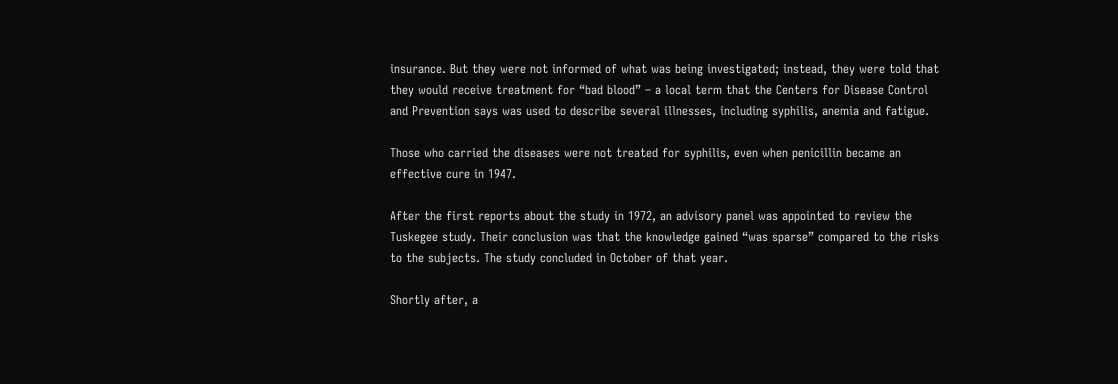insurance. But they were not informed of what was being investigated; instead, they were told that they would receive treatment for “bad blood” – a local term that the Centers for Disease Control and Prevention says was used to describe several illnesses, including syphilis, anemia and fatigue.

Those who carried the diseases were not treated for syphilis, even when penicillin became an effective cure in 1947.

After the first reports about the study in 1972, an advisory panel was appointed to review the Tuskegee study. Their conclusion was that the knowledge gained “was sparse” compared to the risks to the subjects. The study concluded in October of that year.

Shortly after, a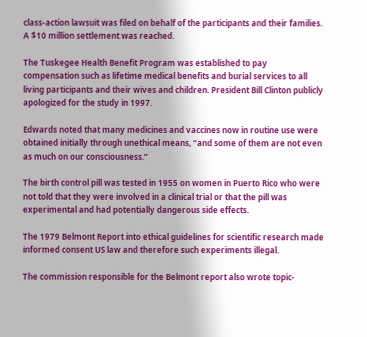class-action lawsuit was filed on behalf of the participants and their families. A $10 million settlement was reached.

The Tuskegee Health Benefit Program was established to pay compensation such as lifetime medical benefits and burial services to all living participants and their wives and children. President Bill Clinton publicly apologized for the study in 1997.

Edwards noted that many medicines and vaccines now in routine use were obtained initially through unethical means, “and some of them are not even as much on our consciousness.”

The birth control pill was tested in 1955 on women in Puerto Rico who were not told that they were involved in a clinical trial or that the pill was experimental and had potentially dangerous side effects.

The 1979 Belmont Report into ethical guidelines for scientific research made informed consent US law and therefore such experiments illegal.

The commission responsible for the Belmont report also wrote topic-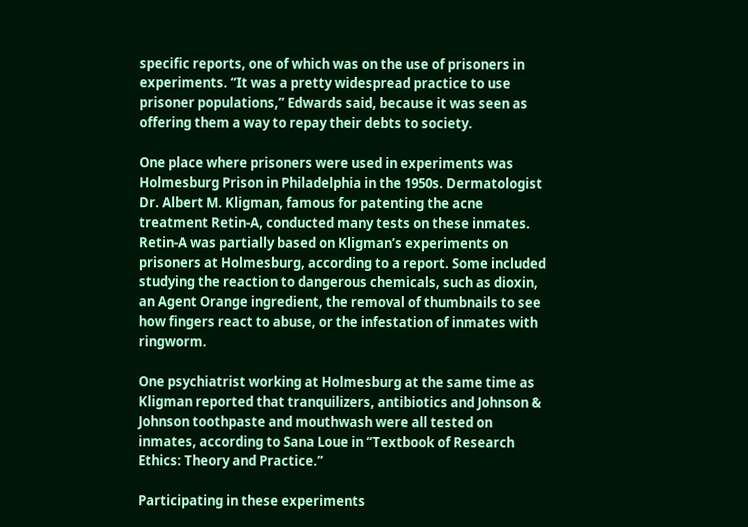specific reports, one of which was on the use of prisoners in experiments. “It was a pretty widespread practice to use prisoner populations,” Edwards said, because it was seen as offering them a way to repay their debts to society.

One place where prisoners were used in experiments was Holmesburg Prison in Philadelphia in the 1950s. Dermatologist Dr. Albert M. Kligman, famous for patenting the acne treatment Retin-A, conducted many tests on these inmates. Retin-A was partially based on Kligman’s experiments on prisoners at Holmesburg, according to a report. Some included studying the reaction to dangerous chemicals, such as dioxin, an Agent Orange ingredient, the removal of thumbnails to see how fingers react to abuse, or the infestation of inmates with ringworm.

One psychiatrist working at Holmesburg at the same time as Kligman reported that tranquilizers, antibiotics and Johnson & Johnson toothpaste and mouthwash were all tested on inmates, according to Sana Loue in “Textbook of Research Ethics: Theory and Practice.”

Participating in these experiments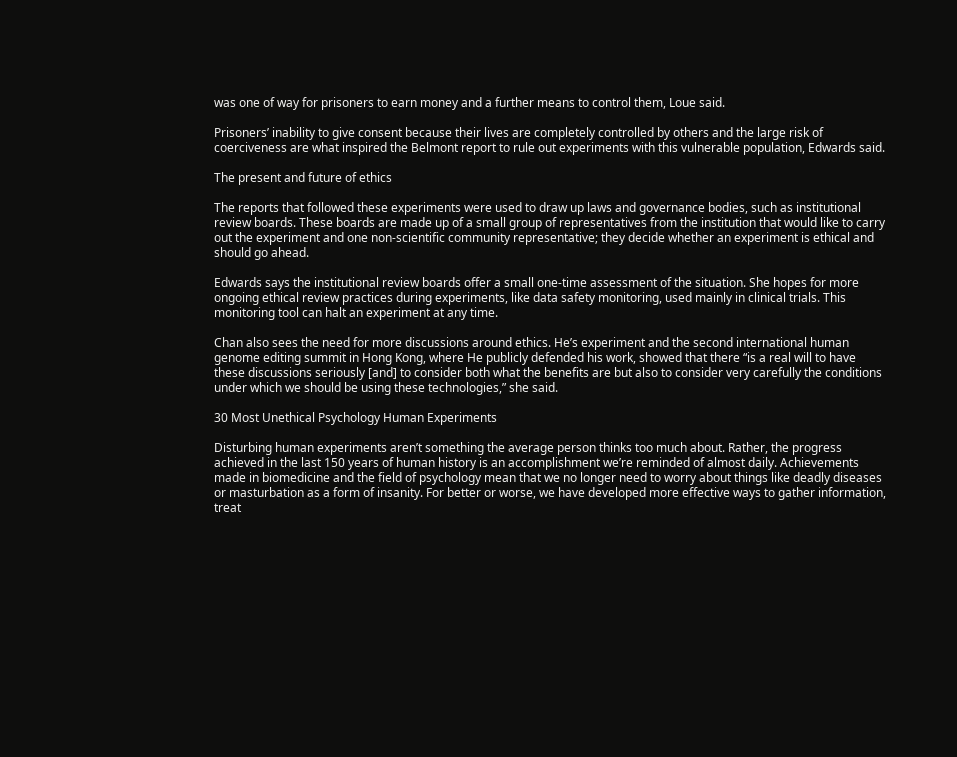was one of way for prisoners to earn money and a further means to control them, Loue said.

Prisoners’ inability to give consent because their lives are completely controlled by others and the large risk of coerciveness are what inspired the Belmont report to rule out experiments with this vulnerable population, Edwards said.

The present and future of ethics

The reports that followed these experiments were used to draw up laws and governance bodies, such as institutional review boards. These boards are made up of a small group of representatives from the institution that would like to carry out the experiment and one non-scientific community representative; they decide whether an experiment is ethical and should go ahead.

Edwards says the institutional review boards offer a small one-time assessment of the situation. She hopes for more ongoing ethical review practices during experiments, like data safety monitoring, used mainly in clinical trials. This monitoring tool can halt an experiment at any time.

Chan also sees the need for more discussions around ethics. He’s experiment and the second international human genome editing summit in Hong Kong, where He publicly defended his work, showed that there “is a real will to have these discussions seriously [and] to consider both what the benefits are but also to consider very carefully the conditions under which we should be using these technologies,” she said.

30 Most Unethical Psychology Human Experiments

Disturbing human experiments aren’t something the average person thinks too much about. Rather, the progress achieved in the last 150 years of human history is an accomplishment we’re reminded of almost daily. Achievements made in biomedicine and the field of psychology mean that we no longer need to worry about things like deadly diseases or masturbation as a form of insanity. For better or worse, we have developed more effective ways to gather information, treat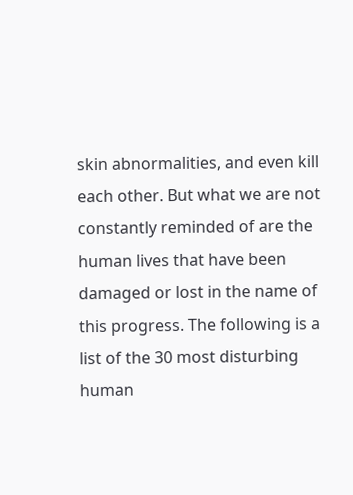skin abnormalities, and even kill each other. But what we are not constantly reminded of are the human lives that have been damaged or lost in the name of this progress. The following is a list of the 30 most disturbing human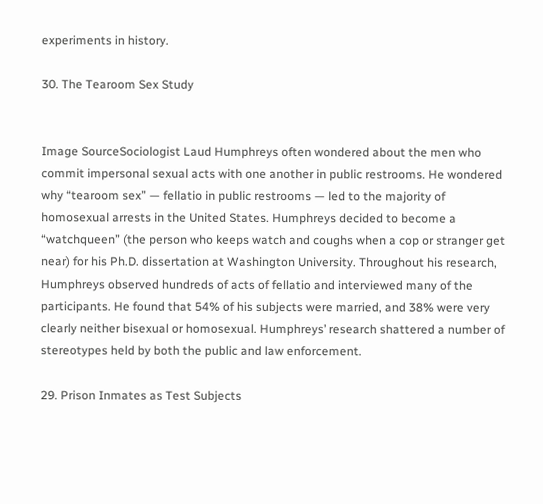experiments in history.

30. The Tearoom Sex Study


Image SourceSociologist Laud Humphreys often wondered about the men who commit impersonal sexual acts with one another in public restrooms. He wondered why “tearoom sex” — fellatio in public restrooms — led to the majority of homosexual arrests in the United States. Humphreys decided to become a “watchqueen” (the person who keeps watch and coughs when a cop or stranger get near) for his Ph.D. dissertation at Washington University. Throughout his research, Humphreys observed hundreds of acts of fellatio and interviewed many of the participants. He found that 54% of his subjects were married, and 38% were very clearly neither bisexual or homosexual. Humphreys’ research shattered a number of stereotypes held by both the public and law enforcement.

29. Prison Inmates as Test Subjects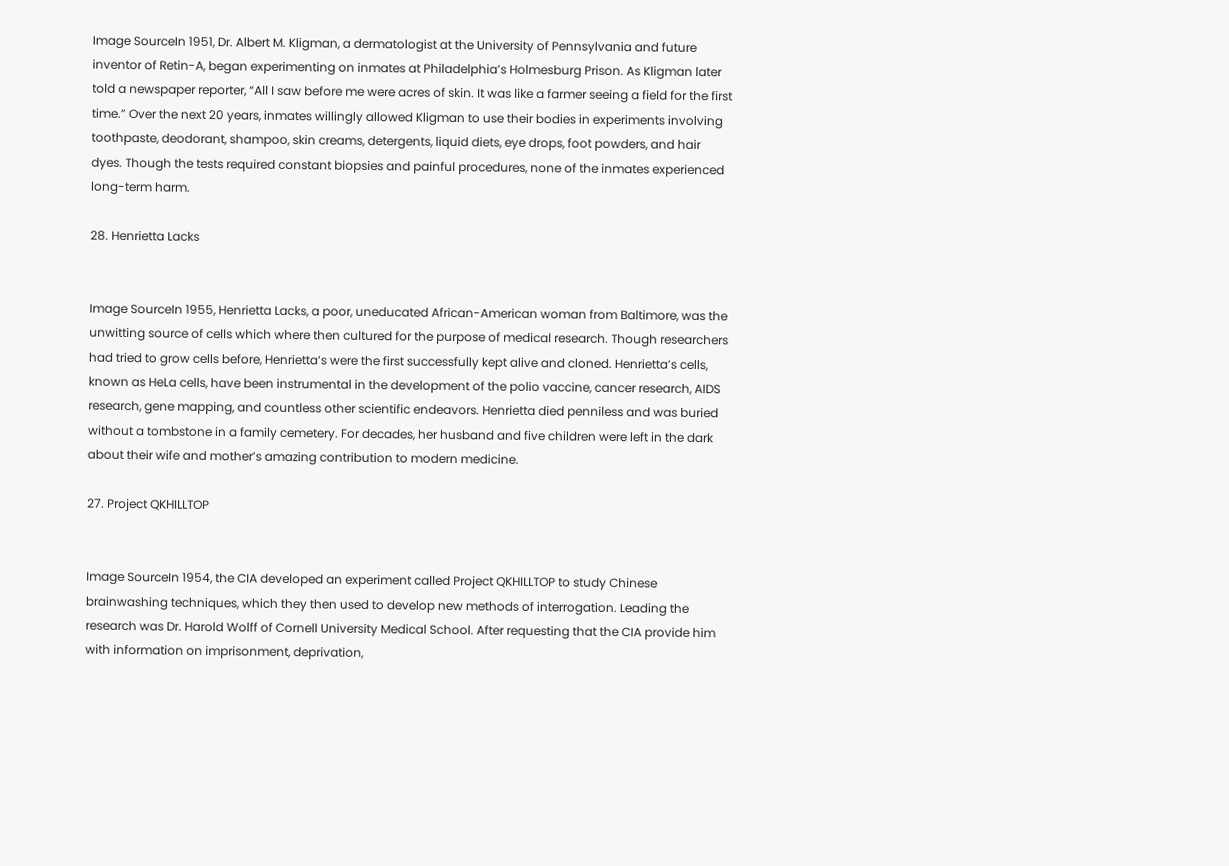Image SourceIn 1951, Dr. Albert M. Kligman, a dermatologist at the University of Pennsylvania and future inventor of Retin-A, began experimenting on inmates at Philadelphia’s Holmesburg Prison. As Kligman later told a newspaper reporter, “All I saw before me were acres of skin. It was like a farmer seeing a field for the first time.” Over the next 20 years, inmates willingly allowed Kligman to use their bodies in experiments involving toothpaste, deodorant, shampoo, skin creams, detergents, liquid diets, eye drops, foot powders, and hair dyes. Though the tests required constant biopsies and painful procedures, none of the inmates experienced long-term harm.

28. Henrietta Lacks


Image SourceIn 1955, Henrietta Lacks, a poor, uneducated African-American woman from Baltimore, was the unwitting source of cells which where then cultured for the purpose of medical research. Though researchers had tried to grow cells before, Henrietta’s were the first successfully kept alive and cloned. Henrietta’s cells, known as HeLa cells, have been instrumental in the development of the polio vaccine, cancer research, AIDS research, gene mapping, and countless other scientific endeavors. Henrietta died penniless and was buried without a tombstone in a family cemetery. For decades, her husband and five children were left in the dark about their wife and mother’s amazing contribution to modern medicine.

27. Project QKHILLTOP


Image SourceIn 1954, the CIA developed an experiment called Project QKHILLTOP to study Chinese brainwashing techniques, which they then used to develop new methods of interrogation. Leading the research was Dr. Harold Wolff of Cornell University Medical School. After requesting that the CIA provide him with information on imprisonment, deprivation,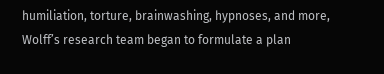humiliation, torture, brainwashing, hypnoses, and more, Wolff’s research team began to formulate a plan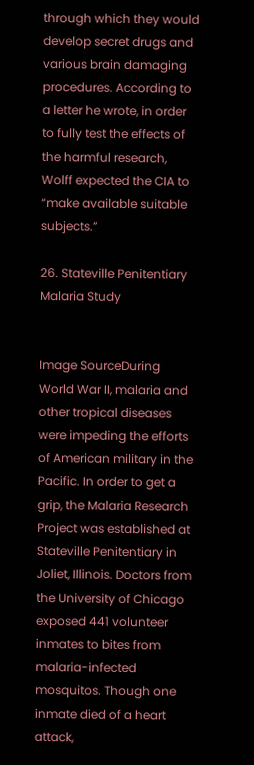through which they would develop secret drugs and various brain damaging procedures. According to a letter he wrote, in order to fully test the effects of the harmful research, Wolff expected the CIA to “make available suitable subjects.”

26. Stateville Penitentiary Malaria Study


Image SourceDuring World War II, malaria and other tropical diseases were impeding the efforts of American military in the Pacific. In order to get a grip, the Malaria Research Project was established at Stateville Penitentiary in Joliet, Illinois. Doctors from the University of Chicago exposed 441 volunteer inmates to bites from malaria-infected mosquitos. Though one inmate died of a heart attack,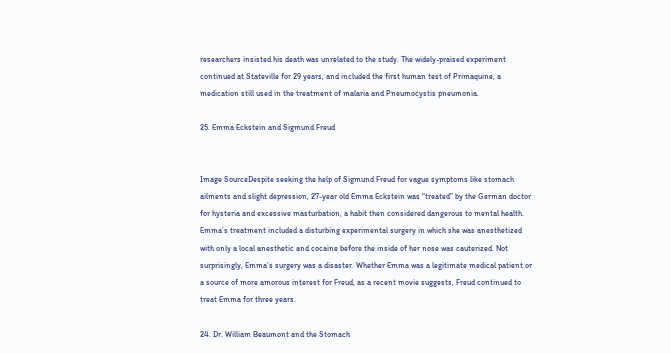researchers insisted his death was unrelated to the study. The widely-praised experiment continued at Stateville for 29 years, and included the first human test of Primaquine, a medication still used in the treatment of malaria and Pneumocystis pneumonia.

25. Emma Eckstein and Sigmund Freud


Image SourceDespite seeking the help of Sigmund Freud for vague symptoms like stomach ailments and slight depression, 27-year old Emma Eckstein was “treated” by the German doctor for hysteria and excessive masturbation, a habit then considered dangerous to mental health. Emma’s treatment included a disturbing experimental surgery in which she was anesthetized with only a local anesthetic and cocaine before the inside of her nose was cauterized. Not surprisingly, Emma’s surgery was a disaster. Whether Emma was a legitimate medical patient or a source of more amorous interest for Freud, as a recent movie suggests, Freud continued to treat Emma for three years.

24. Dr. William Beaumont and the Stomach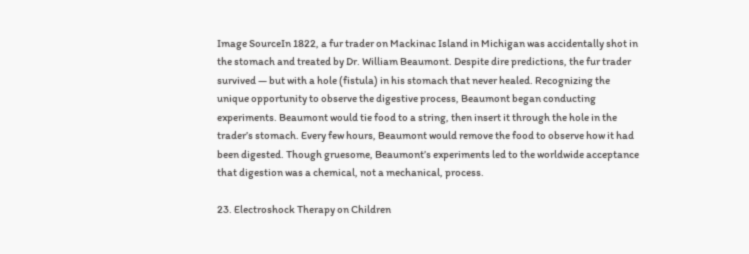Image SourceIn 1822, a fur trader on Mackinac Island in Michigan was accidentally shot in the stomach and treated by Dr. William Beaumont. Despite dire predictions, the fur trader survived — but with a hole (fistula) in his stomach that never healed. Recognizing the unique opportunity to observe the digestive process, Beaumont began conducting experiments. Beaumont would tie food to a string, then insert it through the hole in the trader’s stomach. Every few hours, Beaumont would remove the food to observe how it had been digested. Though gruesome, Beaumont’s experiments led to the worldwide acceptance that digestion was a chemical, not a mechanical, process.

23. Electroshock Therapy on Children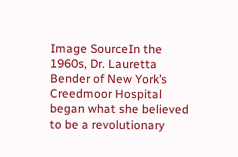Image SourceIn the 1960s, Dr. Lauretta Bender of New York’s Creedmoor Hospital began what she believed to be a revolutionary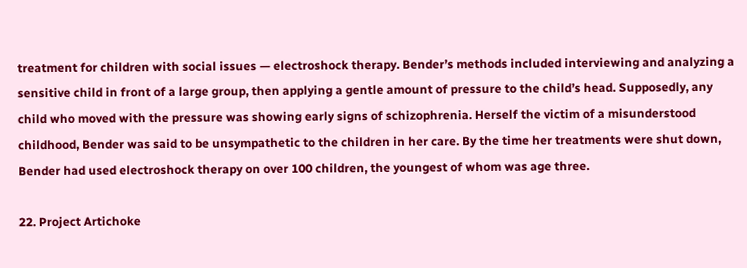treatment for children with social issues — electroshock therapy. Bender’s methods included interviewing and analyzing a sensitive child in front of a large group, then applying a gentle amount of pressure to the child’s head. Supposedly, any child who moved with the pressure was showing early signs of schizophrenia. Herself the victim of a misunderstood childhood, Bender was said to be unsympathetic to the children in her care. By the time her treatments were shut down, Bender had used electroshock therapy on over 100 children, the youngest of whom was age three.

22. Project Artichoke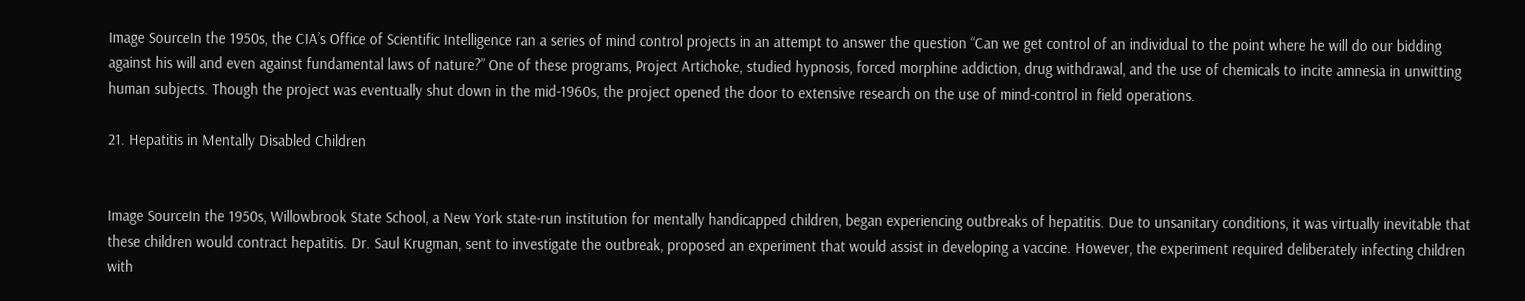Image SourceIn the 1950s, the CIA’s Office of Scientific Intelligence ran a series of mind control projects in an attempt to answer the question “Can we get control of an individual to the point where he will do our bidding against his will and even against fundamental laws of nature?” One of these programs, Project Artichoke, studied hypnosis, forced morphine addiction, drug withdrawal, and the use of chemicals to incite amnesia in unwitting human subjects. Though the project was eventually shut down in the mid-1960s, the project opened the door to extensive research on the use of mind-control in field operations.

21. Hepatitis in Mentally Disabled Children


Image SourceIn the 1950s, Willowbrook State School, a New York state-run institution for mentally handicapped children, began experiencing outbreaks of hepatitis. Due to unsanitary conditions, it was virtually inevitable that these children would contract hepatitis. Dr. Saul Krugman, sent to investigate the outbreak, proposed an experiment that would assist in developing a vaccine. However, the experiment required deliberately infecting children with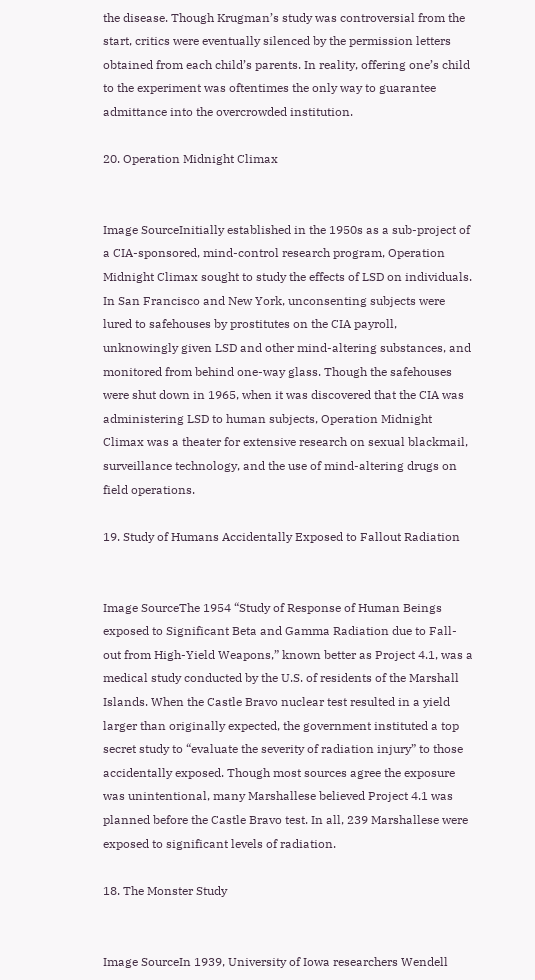the disease. Though Krugman’s study was controversial from the start, critics were eventually silenced by the permission letters obtained from each child’s parents. In reality, offering one’s child to the experiment was oftentimes the only way to guarantee admittance into the overcrowded institution.

20. Operation Midnight Climax


Image SourceInitially established in the 1950s as a sub-project of a CIA-sponsored, mind-control research program, Operation Midnight Climax sought to study the effects of LSD on individuals. In San Francisco and New York, unconsenting subjects were lured to safehouses by prostitutes on the CIA payroll, unknowingly given LSD and other mind-altering substances, and monitored from behind one-way glass. Though the safehouses were shut down in 1965, when it was discovered that the CIA was administering LSD to human subjects, Operation Midnight Climax was a theater for extensive research on sexual blackmail, surveillance technology, and the use of mind-altering drugs on field operations.

19. Study of Humans Accidentally Exposed to Fallout Radiation


Image SourceThe 1954 “Study of Response of Human Beings exposed to Significant Beta and Gamma Radiation due to Fall-out from High-Yield Weapons,” known better as Project 4.1, was a medical study conducted by the U.S. of residents of the Marshall Islands. When the Castle Bravo nuclear test resulted in a yield larger than originally expected, the government instituted a top secret study to “evaluate the severity of radiation injury” to those accidentally exposed. Though most sources agree the exposure was unintentional, many Marshallese believed Project 4.1 was planned before the Castle Bravo test. In all, 239 Marshallese were exposed to significant levels of radiation.

18. The Monster Study


Image SourceIn 1939, University of Iowa researchers Wendell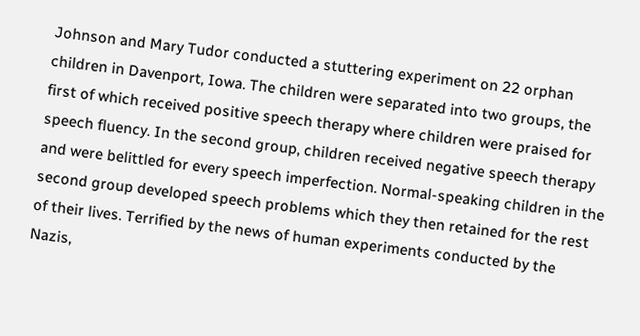Johnson and Mary Tudor conducted a stuttering experiment on 22 orphan children in Davenport, Iowa. The children were separated into two groups, the first of which received positive speech therapy where children were praised for speech fluency. In the second group, children received negative speech therapy and were belittled for every speech imperfection. Normal-speaking children in the second group developed speech problems which they then retained for the rest of their lives. Terrified by the news of human experiments conducted by the Nazis,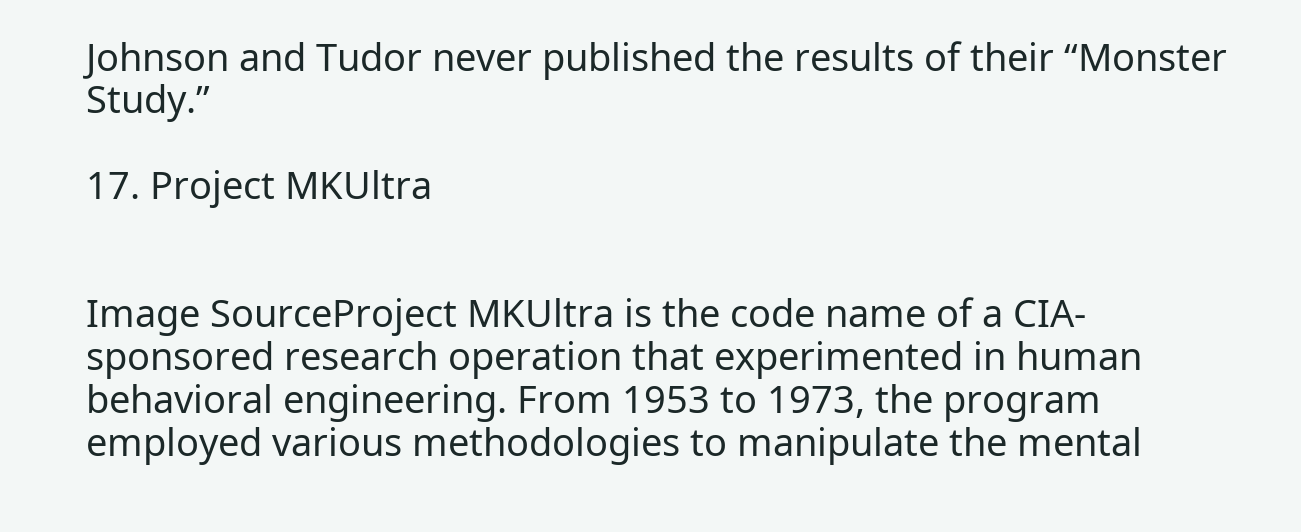Johnson and Tudor never published the results of their “Monster Study.”

17. Project MKUltra


Image SourceProject MKUltra is the code name of a CIA-sponsored research operation that experimented in human behavioral engineering. From 1953 to 1973, the program employed various methodologies to manipulate the mental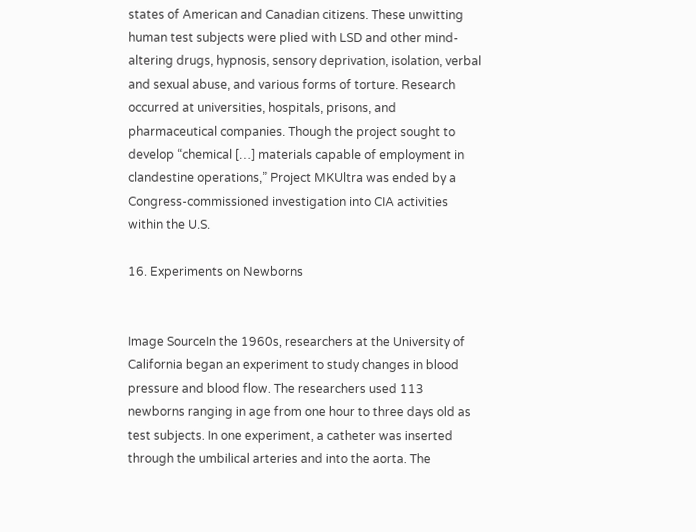states of American and Canadian citizens. These unwitting human test subjects were plied with LSD and other mind-altering drugs, hypnosis, sensory deprivation, isolation, verbal and sexual abuse, and various forms of torture. Research occurred at universities, hospitals, prisons, and pharmaceutical companies. Though the project sought to develop “chemical […] materials capable of employment in clandestine operations,” Project MKUltra was ended by a Congress-commissioned investigation into CIA activities within the U.S.

16. Experiments on Newborns


Image SourceIn the 1960s, researchers at the University of California began an experiment to study changes in blood pressure and blood flow. The researchers used 113 newborns ranging in age from one hour to three days old as test subjects. In one experiment, a catheter was inserted through the umbilical arteries and into the aorta. The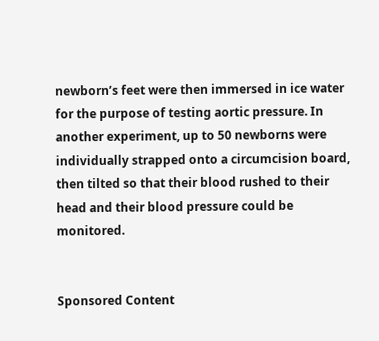newborn’s feet were then immersed in ice water for the purpose of testing aortic pressure. In another experiment, up to 50 newborns were individually strapped onto a circumcision board, then tilted so that their blood rushed to their head and their blood pressure could be monitored.


Sponsored Content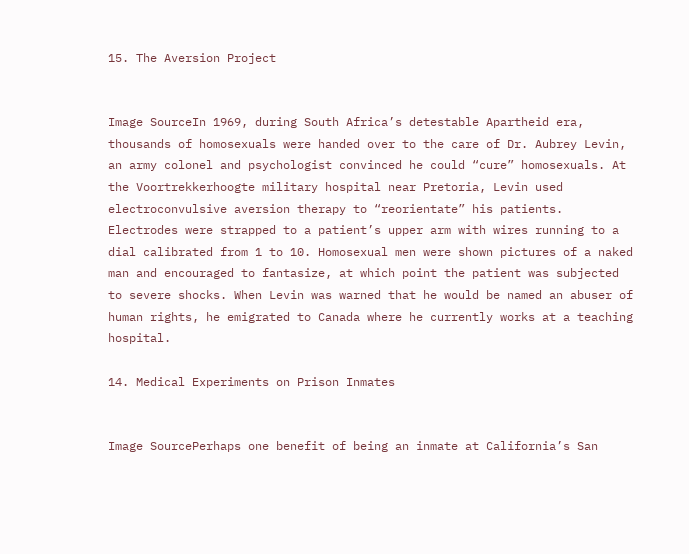15. The Aversion Project


Image SourceIn 1969, during South Africa’s detestable Apartheid era, thousands of homosexuals were handed over to the care of Dr. Aubrey Levin, an army colonel and psychologist convinced he could “cure” homosexuals. At the Voortrekkerhoogte military hospital near Pretoria, Levin used electroconvulsive aversion therapy to “reorientate” his patients. Electrodes were strapped to a patient’s upper arm with wires running to a dial calibrated from 1 to 10. Homosexual men were shown pictures of a naked man and encouraged to fantasize, at which point the patient was subjected to severe shocks. When Levin was warned that he would be named an abuser of human rights, he emigrated to Canada where he currently works at a teaching hospital.

14. Medical Experiments on Prison Inmates


Image SourcePerhaps one benefit of being an inmate at California’s San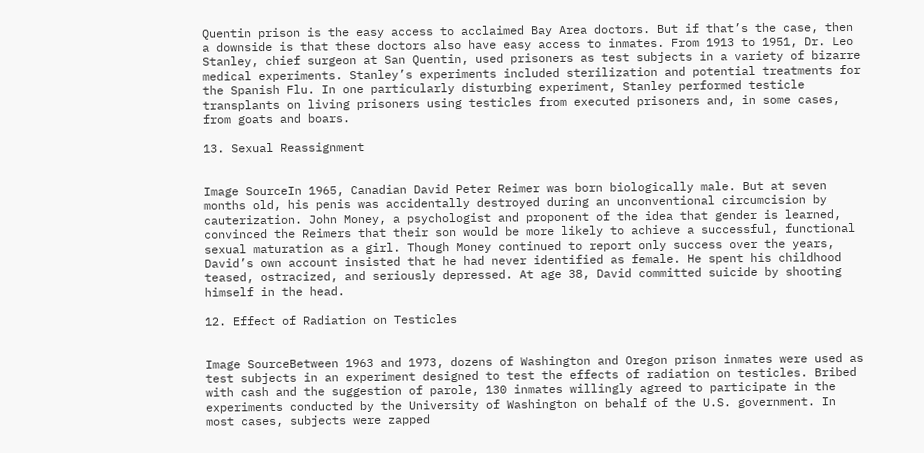Quentin prison is the easy access to acclaimed Bay Area doctors. But if that’s the case, then a downside is that these doctors also have easy access to inmates. From 1913 to 1951, Dr. Leo Stanley, chief surgeon at San Quentin, used prisoners as test subjects in a variety of bizarre medical experiments. Stanley’s experiments included sterilization and potential treatments for the Spanish Flu. In one particularly disturbing experiment, Stanley performed testicle transplants on living prisoners using testicles from executed prisoners and, in some cases, from goats and boars.

13. Sexual Reassignment


Image SourceIn 1965, Canadian David Peter Reimer was born biologically male. But at seven months old, his penis was accidentally destroyed during an unconventional circumcision by cauterization. John Money, a psychologist and proponent of the idea that gender is learned, convinced the Reimers that their son would be more likely to achieve a successful, functional sexual maturation as a girl. Though Money continued to report only success over the years, David’s own account insisted that he had never identified as female. He spent his childhood teased, ostracized, and seriously depressed. At age 38, David committed suicide by shooting himself in the head.

12. Effect of Radiation on Testicles


Image SourceBetween 1963 and 1973, dozens of Washington and Oregon prison inmates were used as test subjects in an experiment designed to test the effects of radiation on testicles. Bribed with cash and the suggestion of parole, 130 inmates willingly agreed to participate in the experiments conducted by the University of Washington on behalf of the U.S. government. In most cases, subjects were zapped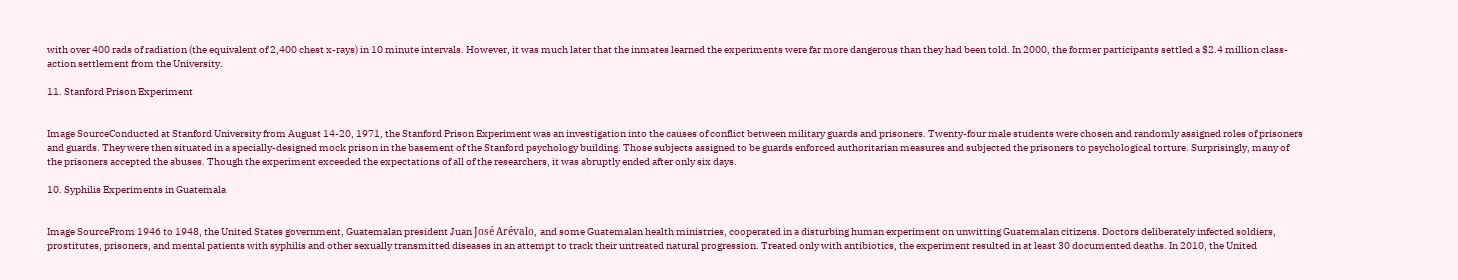with over 400 rads of radiation (the equivalent of 2,400 chest x-rays) in 10 minute intervals. However, it was much later that the inmates learned the experiments were far more dangerous than they had been told. In 2000, the former participants settled a $2.4 million class-action settlement from the University.

11. Stanford Prison Experiment


Image SourceConducted at Stanford University from August 14-20, 1971, the Stanford Prison Experiment was an investigation into the causes of conflict between military guards and prisoners. Twenty-four male students were chosen and randomly assigned roles of prisoners and guards. They were then situated in a specially-designed mock prison in the basement of the Stanford psychology building. Those subjects assigned to be guards enforced authoritarian measures and subjected the prisoners to psychological torture. Surprisingly, many of the prisoners accepted the abuses. Though the experiment exceeded the expectations of all of the researchers, it was abruptly ended after only six days.

10. Syphilis Experiments in Guatemala


Image SourceFrom 1946 to 1948, the United States government, Guatemalan president Juan José Arévalo, and some Guatemalan health ministries, cooperated in a disturbing human experiment on unwitting Guatemalan citizens. Doctors deliberately infected soldiers, prostitutes, prisoners, and mental patients with syphilis and other sexually transmitted diseases in an attempt to track their untreated natural progression. Treated only with antibiotics, the experiment resulted in at least 30 documented deaths. In 2010, the United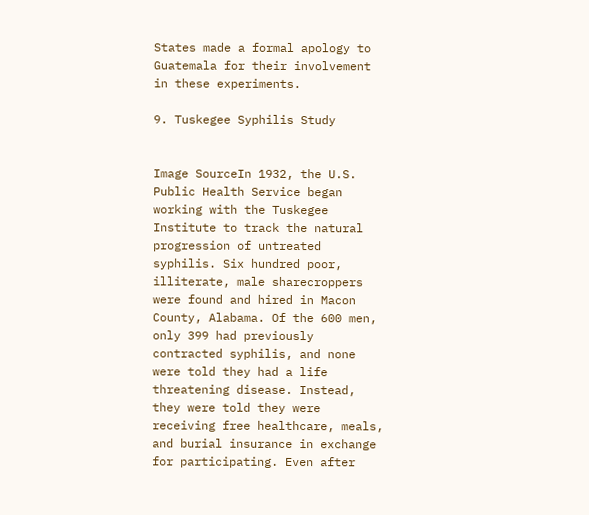States made a formal apology to Guatemala for their involvement in these experiments.

9. Tuskegee Syphilis Study


Image SourceIn 1932, the U.S. Public Health Service began working with the Tuskegee Institute to track the natural progression of untreated syphilis. Six hundred poor, illiterate, male sharecroppers were found and hired in Macon County, Alabama. Of the 600 men, only 399 had previously contracted syphilis, and none were told they had a life threatening disease. Instead, they were told they were receiving free healthcare, meals, and burial insurance in exchange for participating. Even after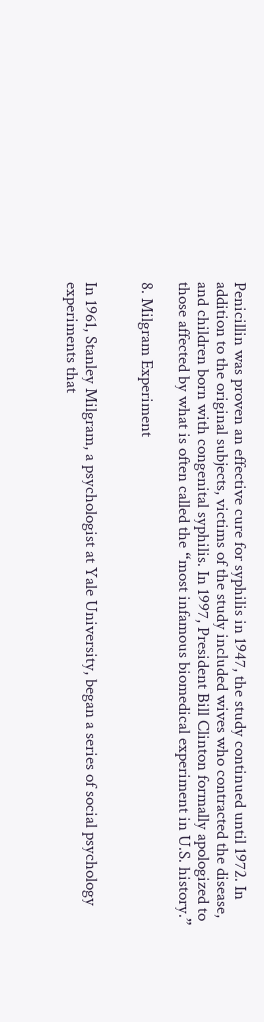Penicillin was proven an effective cure for syphilis in 1947, the study continued until 1972. In addition to the original subjects, victims of the study included wives who contracted the disease, and children born with congenital syphilis. In 1997, President Bill Clinton formally apologized to those affected by what is often called the “most infamous biomedical experiment in U.S. history.”

8. Milgram Experiment


In 1961, Stanley Milgram, a psychologist at Yale University, began a series of social psychology experiments that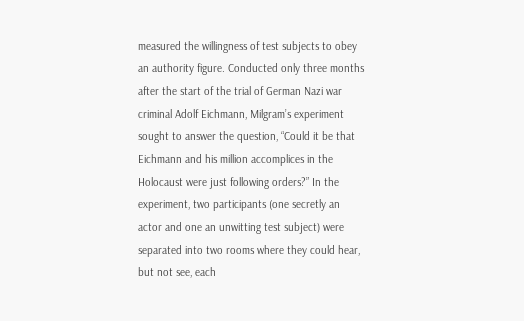measured the willingness of test subjects to obey an authority figure. Conducted only three months after the start of the trial of German Nazi war criminal Adolf Eichmann, Milgram’s experiment sought to answer the question, “Could it be that Eichmann and his million accomplices in the Holocaust were just following orders?” In the experiment, two participants (one secretly an actor and one an unwitting test subject) were separated into two rooms where they could hear, but not see, each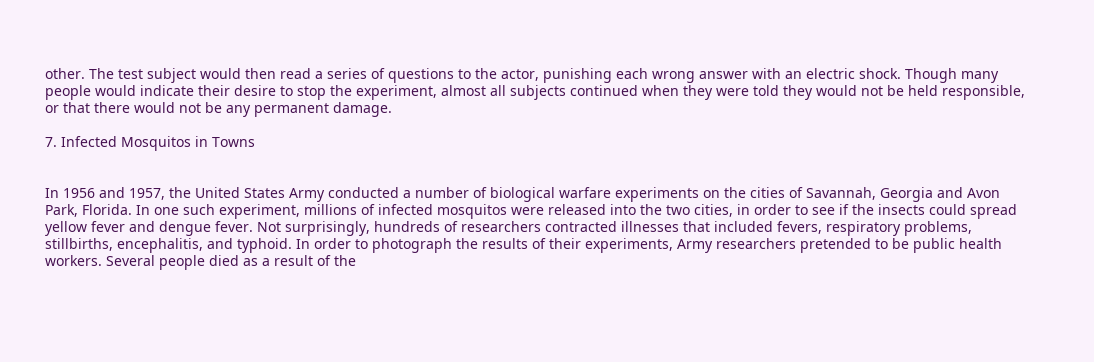other. The test subject would then read a series of questions to the actor, punishing each wrong answer with an electric shock. Though many people would indicate their desire to stop the experiment, almost all subjects continued when they were told they would not be held responsible, or that there would not be any permanent damage.

7. Infected Mosquitos in Towns


In 1956 and 1957, the United States Army conducted a number of biological warfare experiments on the cities of Savannah, Georgia and Avon Park, Florida. In one such experiment, millions of infected mosquitos were released into the two cities, in order to see if the insects could spread yellow fever and dengue fever. Not surprisingly, hundreds of researchers contracted illnesses that included fevers, respiratory problems, stillbirths, encephalitis, and typhoid. In order to photograph the results of their experiments, Army researchers pretended to be public health workers. Several people died as a result of the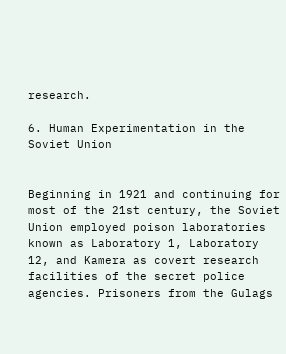research.

6. Human Experimentation in the Soviet Union


Beginning in 1921 and continuing for most of the 21st century, the Soviet Union employed poison laboratories known as Laboratory 1, Laboratory 12, and Kamera as covert research facilities of the secret police agencies. Prisoners from the Gulags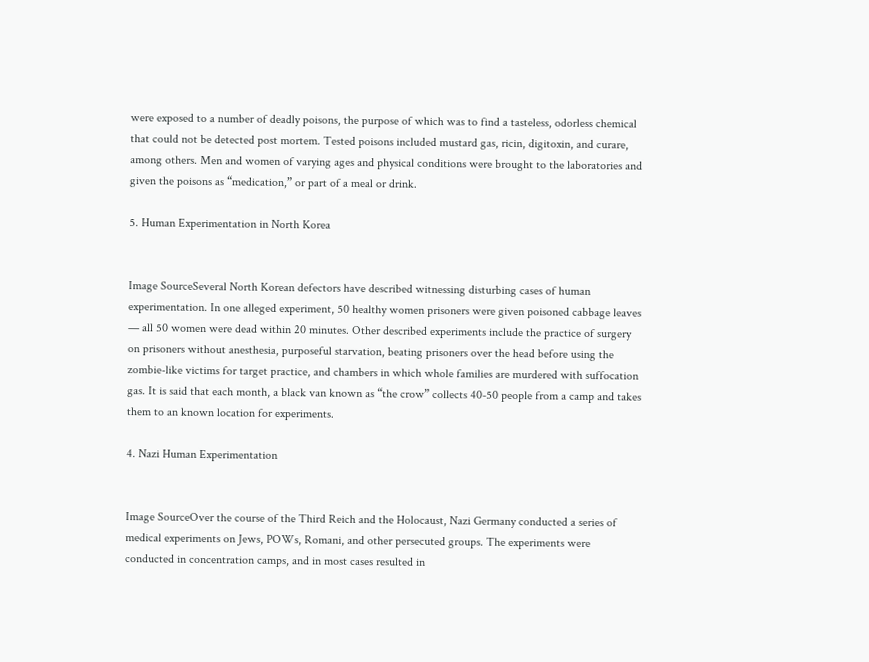were exposed to a number of deadly poisons, the purpose of which was to find a tasteless, odorless chemical that could not be detected post mortem. Tested poisons included mustard gas, ricin, digitoxin, and curare, among others. Men and women of varying ages and physical conditions were brought to the laboratories and given the poisons as “medication,” or part of a meal or drink.

5. Human Experimentation in North Korea


Image SourceSeveral North Korean defectors have described witnessing disturbing cases of human experimentation. In one alleged experiment, 50 healthy women prisoners were given poisoned cabbage leaves — all 50 women were dead within 20 minutes. Other described experiments include the practice of surgery on prisoners without anesthesia, purposeful starvation, beating prisoners over the head before using the zombie-like victims for target practice, and chambers in which whole families are murdered with suffocation gas. It is said that each month, a black van known as “the crow” collects 40-50 people from a camp and takes them to an known location for experiments.

4. Nazi Human Experimentation


Image SourceOver the course of the Third Reich and the Holocaust, Nazi Germany conducted a series of medical experiments on Jews, POWs, Romani, and other persecuted groups. The experiments were conducted in concentration camps, and in most cases resulted in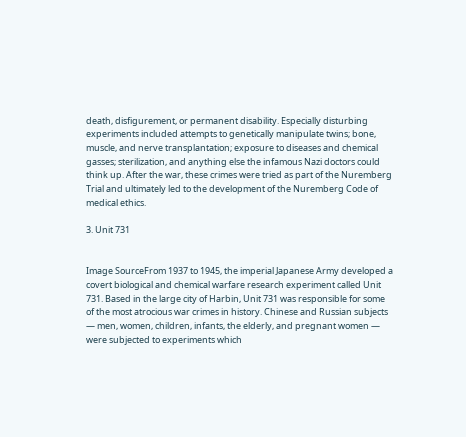death, disfigurement, or permanent disability. Especially disturbing experiments included attempts to genetically manipulate twins; bone, muscle, and nerve transplantation; exposure to diseases and chemical gasses; sterilization, and anything else the infamous Nazi doctors could think up. After the war, these crimes were tried as part of the Nuremberg Trial and ultimately led to the development of the Nuremberg Code of medical ethics.

3. Unit 731


Image SourceFrom 1937 to 1945, the imperial Japanese Army developed a covert biological and chemical warfare research experiment called Unit 731. Based in the large city of Harbin, Unit 731 was responsible for some of the most atrocious war crimes in history. Chinese and Russian subjects — men, women, children, infants, the elderly, and pregnant women — were subjected to experiments which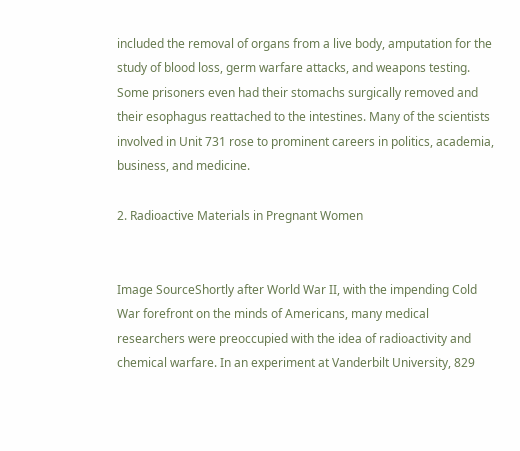included the removal of organs from a live body, amputation for the study of blood loss, germ warfare attacks, and weapons testing. Some prisoners even had their stomachs surgically removed and their esophagus reattached to the intestines. Many of the scientists involved in Unit 731 rose to prominent careers in politics, academia, business, and medicine.

2. Radioactive Materials in Pregnant Women


Image SourceShortly after World War II, with the impending Cold War forefront on the minds of Americans, many medical researchers were preoccupied with the idea of radioactivity and chemical warfare. In an experiment at Vanderbilt University, 829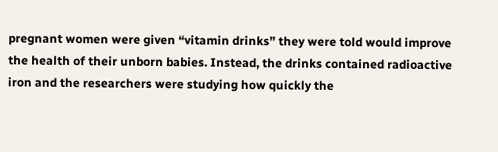pregnant women were given “vitamin drinks” they were told would improve the health of their unborn babies. Instead, the drinks contained radioactive iron and the researchers were studying how quickly the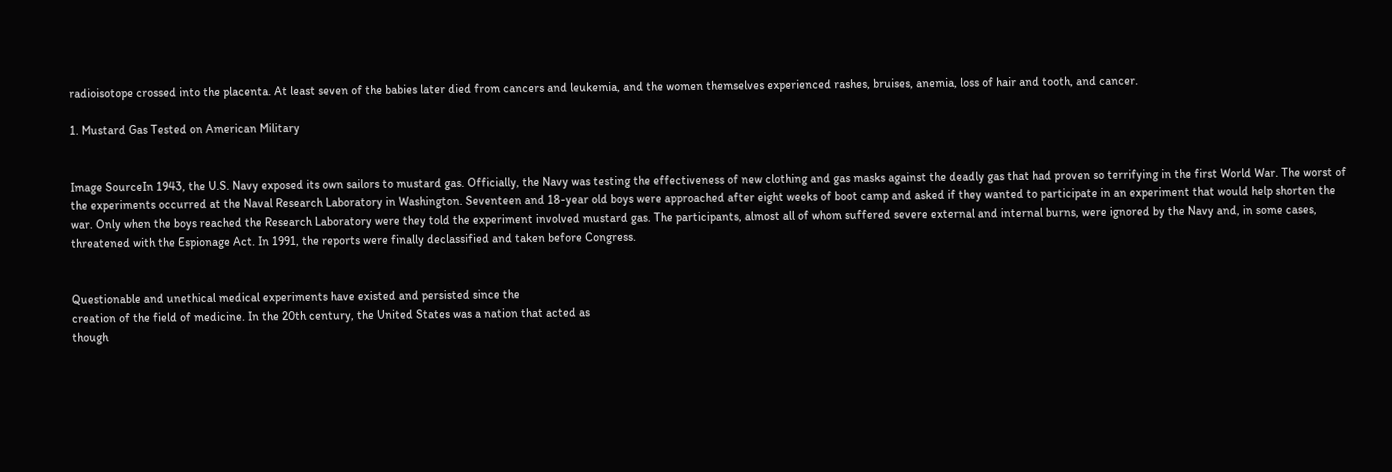radioisotope crossed into the placenta. At least seven of the babies later died from cancers and leukemia, and the women themselves experienced rashes, bruises, anemia, loss of hair and tooth, and cancer.

1. Mustard Gas Tested on American Military


Image SourceIn 1943, the U.S. Navy exposed its own sailors to mustard gas. Officially, the Navy was testing the effectiveness of new clothing and gas masks against the deadly gas that had proven so terrifying in the first World War. The worst of the experiments occurred at the Naval Research Laboratory in Washington. Seventeen and 18-year old boys were approached after eight weeks of boot camp and asked if they wanted to participate in an experiment that would help shorten the war. Only when the boys reached the Research Laboratory were they told the experiment involved mustard gas. The participants, almost all of whom suffered severe external and internal burns, were ignored by the Navy and, in some cases, threatened with the Espionage Act. In 1991, the reports were finally declassified and taken before Congress.


Questionable and unethical medical experiments have existed and persisted since the
creation of the field of medicine. In the 20th century, the United States was a nation that acted as
though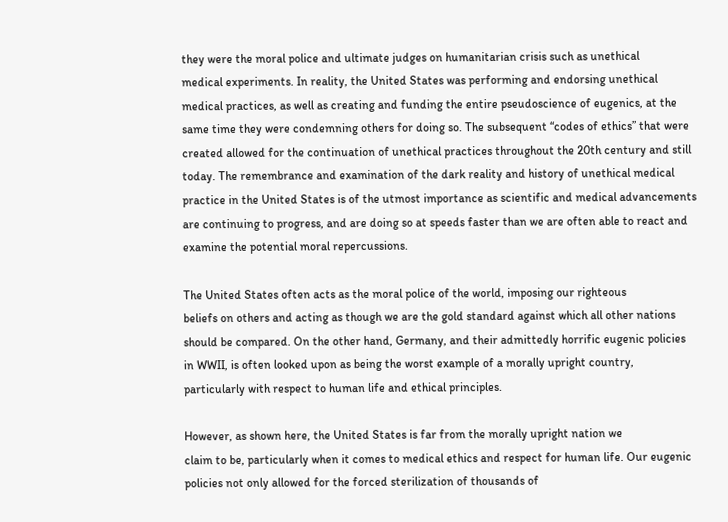they were the moral police and ultimate judges on humanitarian crisis such as unethical
medical experiments. In reality, the United States was performing and endorsing unethical
medical practices, as well as creating and funding the entire pseudoscience of eugenics, at the
same time they were condemning others for doing so. The subsequent “codes of ethics” that were
created allowed for the continuation of unethical practices throughout the 20th century and still
today. The remembrance and examination of the dark reality and history of unethical medical
practice in the United States is of the utmost importance as scientific and medical advancements
are continuing to progress, and are doing so at speeds faster than we are often able to react and
examine the potential moral repercussions.

The United States often acts as the moral police of the world, imposing our righteous
beliefs on others and acting as though we are the gold standard against which all other nations
should be compared. On the other hand, Germany, and their admittedly horrific eugenic policies
in WWII, is often looked upon as being the worst example of a morally upright country,
particularly with respect to human life and ethical principles.

However, as shown here, the United States is far from the morally upright nation we
claim to be, particularly when it comes to medical ethics and respect for human life. Our eugenic
policies not only allowed for the forced sterilization of thousands of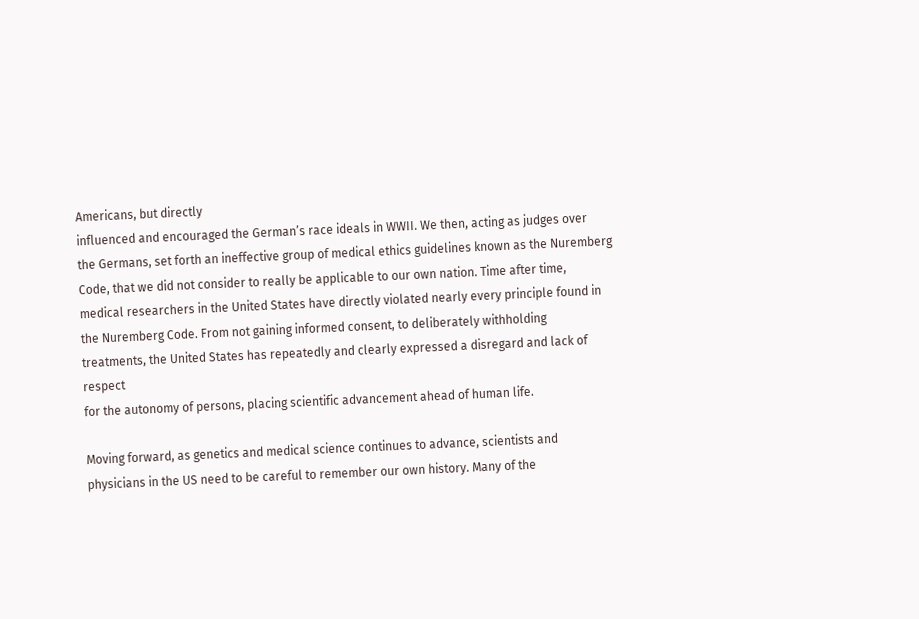Americans, but directly
influenced and encouraged the German’s race ideals in WWII. We then, acting as judges over
the Germans, set forth an ineffective group of medical ethics guidelines known as the Nuremberg
Code, that we did not consider to really be applicable to our own nation. Time after time,
medical researchers in the United States have directly violated nearly every principle found in
the Nuremberg Code. From not gaining informed consent, to deliberately withholding
treatments, the United States has repeatedly and clearly expressed a disregard and lack of respect
for the autonomy of persons, placing scientific advancement ahead of human life.

Moving forward, as genetics and medical science continues to advance, scientists and
physicians in the US need to be careful to remember our own history. Many of the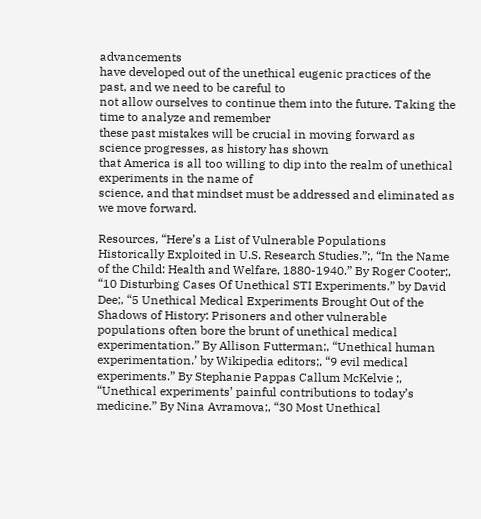advancements
have developed out of the unethical eugenic practices of the past, and we need to be careful to
not allow ourselves to continue them into the future. Taking the time to analyze and remember
these past mistakes will be crucial in moving forward as science progresses, as history has shown
that America is all too willing to dip into the realm of unethical experiments in the name of
science, and that mindset must be addressed and eliminated as we move forward.

Resources, “Here’s a List of Vulnerable Populations Historically Exploited in U.S. Research Studies.”;, “In the Name of the Child: Health and Welfare, 1880-1940.” By Roger Cooter;, “10 Disturbing Cases Of Unethical STI Experiments.” by David Dee;, “5 Unethical Medical Experiments Brought Out of the Shadows of History: Prisoners and other vulnerable populations often bore the brunt of unethical medical experimentation.” By Allison Futterman;, “Unethical human experimentation.’ by Wikipedia editors;, “9 evil medical experiments.” By Stephanie Pappas Callum McKelvie ;, “Unethical experiments’ painful contributions to today’s medicine.” By Nina Avramova;, “30 Most Unethical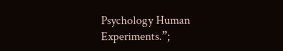Psychology Human Experiments.”;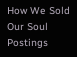How We Sold Our Soul Postings